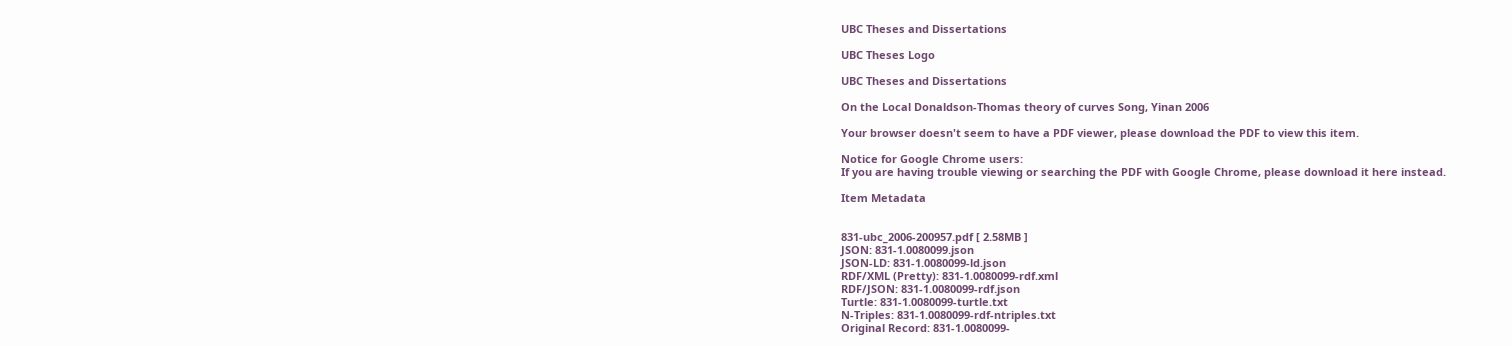UBC Theses and Dissertations

UBC Theses Logo

UBC Theses and Dissertations

On the Local Donaldson-Thomas theory of curves Song, Yinan 2006

Your browser doesn't seem to have a PDF viewer, please download the PDF to view this item.

Notice for Google Chrome users:
If you are having trouble viewing or searching the PDF with Google Chrome, please download it here instead.

Item Metadata


831-ubc_2006-200957.pdf [ 2.58MB ]
JSON: 831-1.0080099.json
JSON-LD: 831-1.0080099-ld.json
RDF/XML (Pretty): 831-1.0080099-rdf.xml
RDF/JSON: 831-1.0080099-rdf.json
Turtle: 831-1.0080099-turtle.txt
N-Triples: 831-1.0080099-rdf-ntriples.txt
Original Record: 831-1.0080099-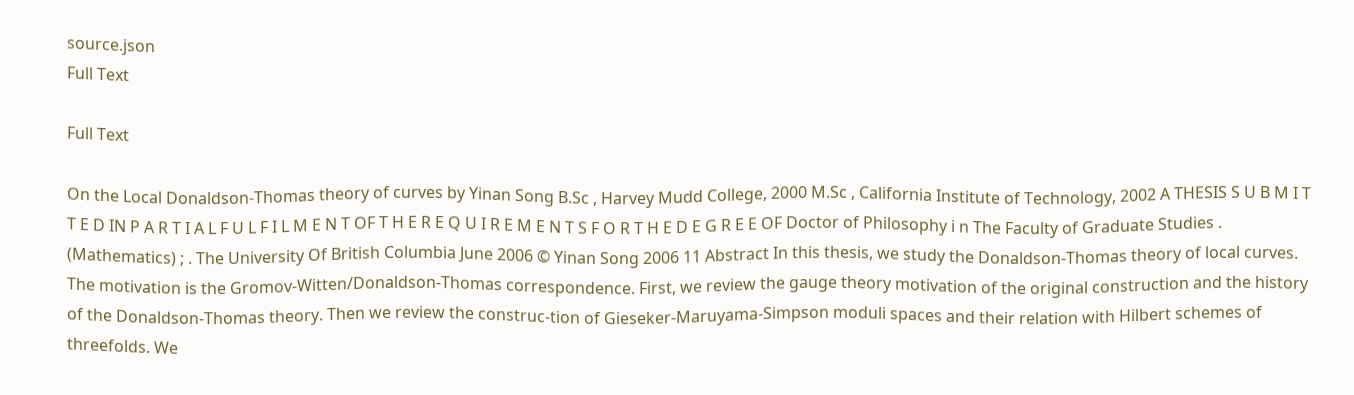source.json
Full Text

Full Text

On the Local Donaldson-Thomas theory of curves by Yinan Song B.Sc , Harvey Mudd College, 2000 M.Sc , California Institute of Technology, 2002 A THESIS S U B M I T T E D IN P A R T I A L F U L F I L M E N T OF T H E R E Q U I R E M E N T S F O R T H E D E G R E E OF Doctor of Philosophy i n The Faculty of Graduate Studies . (Mathematics) ; . The University Of British Columbia June 2006 © Yinan Song 2006 11 Abstract In this thesis, we study the Donaldson-Thomas theory of local curves. The motivation is the Gromov-Witten/Donaldson-Thomas correspondence. First, we review the gauge theory motivation of the original construction and the history of the Donaldson-Thomas theory. Then we review the construc-tion of Gieseker-Maruyama-Simpson moduli spaces and their relation with Hilbert schemes of threefolds. We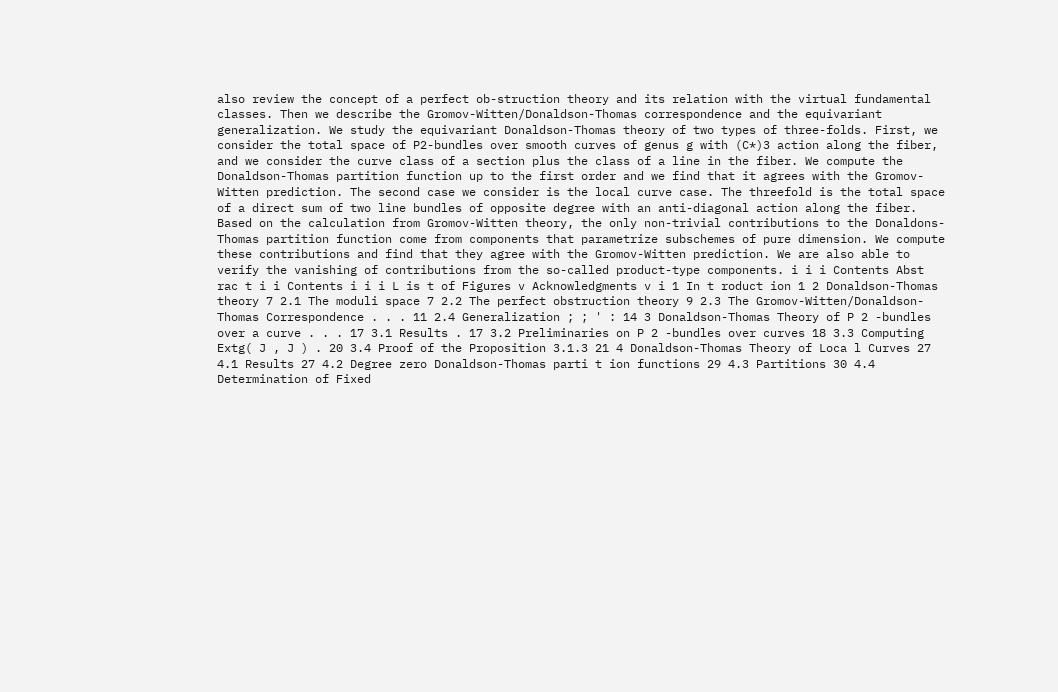also review the concept of a perfect ob-struction theory and its relation with the virtual fundamental classes. Then we describe the Gromov-Witten/Donaldson-Thomas correspondence and the equivariant generalization. We study the equivariant Donaldson-Thomas theory of two types of three-folds. First, we consider the total space of P2-bundles over smooth curves of genus g with (C*)3 action along the fiber, and we consider the curve class of a section plus the class of a line in the fiber. We compute the Donaldson-Thomas partition function up to the first order and we find that it agrees with the Gromov-Witten prediction. The second case we consider is the local curve case. The threefold is the total space of a direct sum of two line bundles of opposite degree with an anti-diagonal action along the fiber. Based on the calculation from Gromov-Witten theory, the only non-trivial contributions to the Donaldons-Thomas partition function come from components that parametrize subschemes of pure dimension. We compute these contributions and find that they agree with the Gromov-Witten prediction. We are also able to verify the vanishing of contributions from the so-called product-type components. i i i Contents Abst rac t i i Contents i i i L is t of Figures v Acknowledgments v i 1 In t roduct ion 1 2 Donaldson-Thomas theory 7 2.1 The moduli space 7 2.2 The perfect obstruction theory 9 2.3 The Gromov-Witten/Donaldson-Thomas Correspondence . . . 11 2.4 Generalization ; ; ' : 14 3 Donaldson-Thomas Theory of P 2 -bundles over a curve . . . 17 3.1 Results . 17 3.2 Preliminaries on P 2 -bundles over curves 18 3.3 Computing Extg( J , J ) . 20 3.4 Proof of the Proposition 3.1.3 21 4 Donaldson-Thomas Theory of Loca l Curves 27 4.1 Results 27 4.2 Degree zero Donaldson-Thomas parti t ion functions 29 4.3 Partitions 30 4.4 Determination of Fixed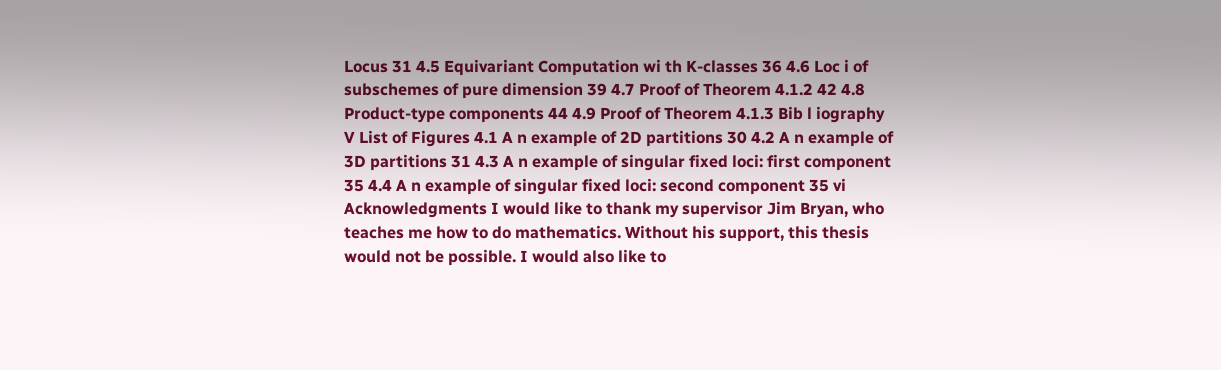Locus 31 4.5 Equivariant Computation wi th K-classes 36 4.6 Loc i of subschemes of pure dimension 39 4.7 Proof of Theorem 4.1.2 42 4.8 Product-type components 44 4.9 Proof of Theorem 4.1.3 Bib l iography V List of Figures 4.1 A n example of 2D partitions 30 4.2 A n example of 3D partitions 31 4.3 A n example of singular fixed loci: first component 35 4.4 A n example of singular fixed loci: second component 35 vi Acknowledgments I would like to thank my supervisor Jim Bryan, who teaches me how to do mathematics. Without his support, this thesis would not be possible. I would also like to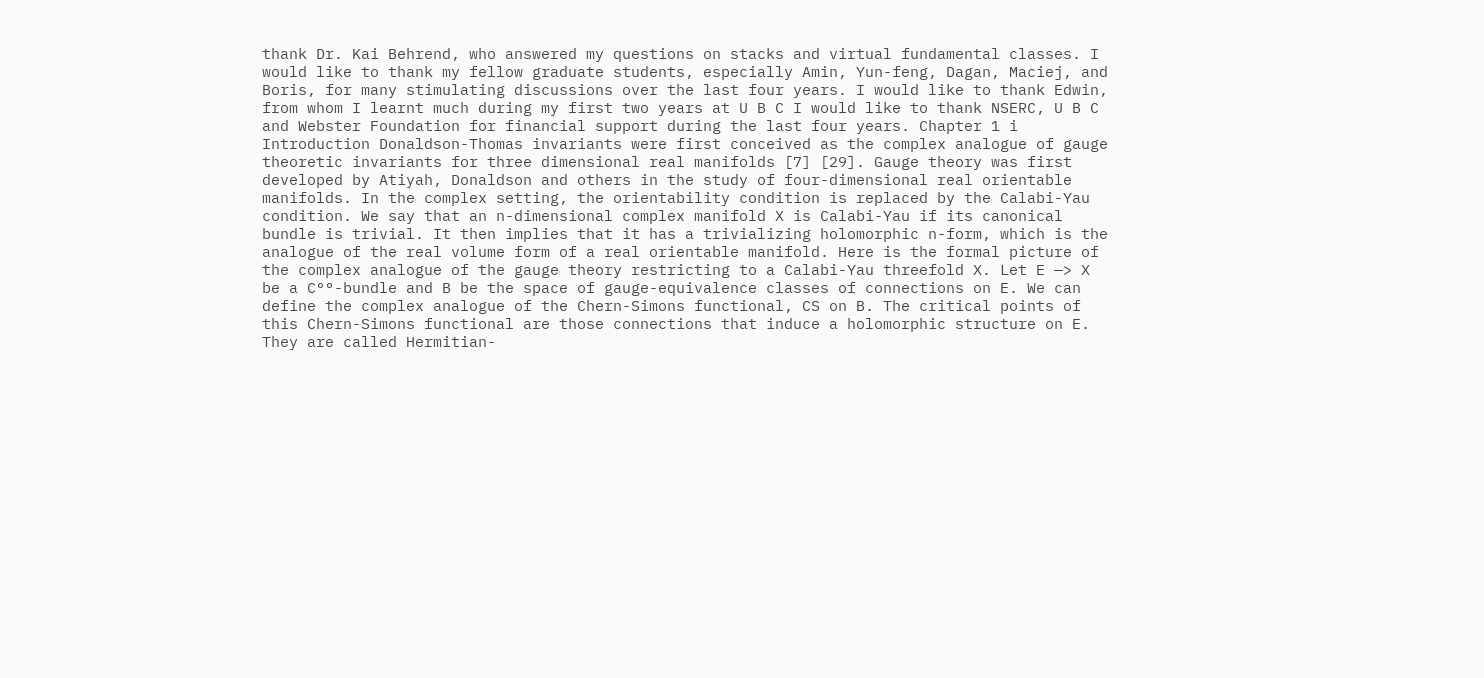thank Dr. Kai Behrend, who answered my questions on stacks and virtual fundamental classes. I would like to thank my fellow graduate students, especially Amin, Yun-feng, Dagan, Maciej, and Boris, for many stimulating discussions over the last four years. I would like to thank Edwin, from whom I learnt much during my first two years at U B C I would like to thank NSERC, U B C and Webster Foundation for financial support during the last four years. Chapter 1 i Introduction Donaldson-Thomas invariants were first conceived as the complex analogue of gauge theoretic invariants for three dimensional real manifolds [7] [29]. Gauge theory was first developed by Atiyah, Donaldson and others in the study of four-dimensional real orientable manifolds. In the complex setting, the orientability condition is replaced by the Calabi-Yau condition. We say that an n-dimensional complex manifold X is Calabi-Yau if its canonical bundle is trivial. It then implies that it has a trivializing holomorphic n-form, which is the analogue of the real volume form of a real orientable manifold. Here is the formal picture of the complex analogue of the gauge theory restricting to a Calabi-Yau threefold X. Let E —> X be a C°°-bundle and B be the space of gauge-equivalence classes of connections on E. We can define the complex analogue of the Chern-Simons functional, CS on B. The critical points of this Chern-Simons functional are those connections that induce a holomorphic structure on E. They are called Hermitian-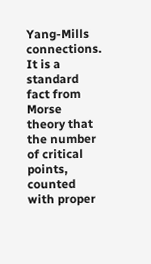Yang-Mills connections. It is a standard fact from Morse theory that the number of critical points, counted with proper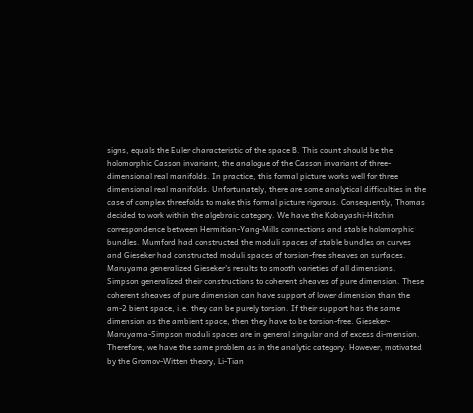signs, equals the Euler characteristic of the space B. This count should be the holomorphic Casson invariant, the analogue of the Casson invariant of three-dimensional real manifolds. In practice, this formal picture works well for three dimensional real manifolds. Unfortunately, there are some analytical difficulties in the case of complex threefolds to make this formal picture rigorous. Consequently, Thomas decided to work within the algebraic category. We have the Kobayashi-Hitchin correspondence between Hermitian-Yang-Mills connections and stable holomorphic bundles. Mumford had constructed the moduli spaces of stable bundles on curves and Gieseker had constructed moduli spaces of torsion-free sheaves on surfaces. Maruyama generalized Gieseker's results to smooth varieties of all dimensions. Simpson generalized their constructions to coherent sheaves of pure dimension. These coherent sheaves of pure dimension can have support of lower dimension than the am-2 bient space, i.e. they can be purely torsion. If their support has the same dimension as the ambient space, then they have to be torsion-free. Gieseker-Maruyama-Simpson moduli spaces are in general singular and of excess di-mension. Therefore, we have the same problem as in the analytic category. However, motivated by the Gromov-Witten theory, Li-Tian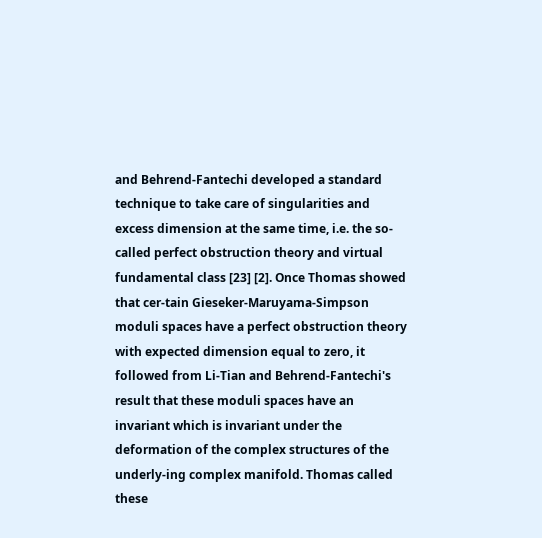and Behrend-Fantechi developed a standard technique to take care of singularities and excess dimension at the same time, i.e. the so-called perfect obstruction theory and virtual fundamental class [23] [2]. Once Thomas showed that cer-tain Gieseker-Maruyama-Simpson moduli spaces have a perfect obstruction theory with expected dimension equal to zero, it followed from Li-Tian and Behrend-Fantechi's result that these moduli spaces have an invariant which is invariant under the deformation of the complex structures of the underly-ing complex manifold. Thomas called these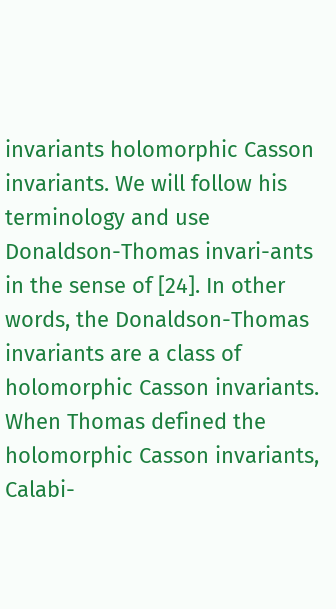invariants holomorphic Casson invariants. We will follow his terminology and use Donaldson-Thomas invari-ants in the sense of [24]. In other words, the Donaldson-Thomas invariants are a class of holomorphic Casson invariants. When Thomas defined the holomorphic Casson invariants, Calabi-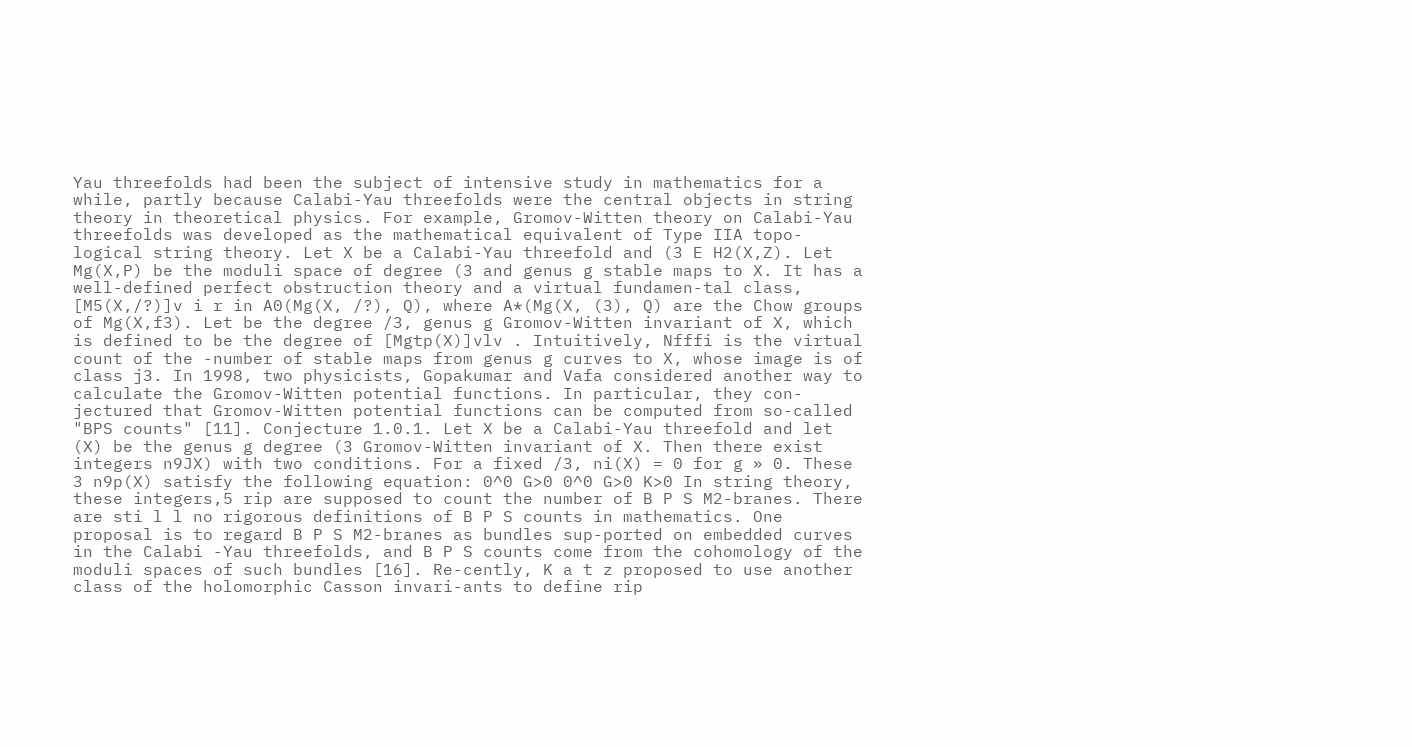Yau threefolds had been the subject of intensive study in mathematics for a while, partly because Calabi-Yau threefolds were the central objects in string theory in theoretical physics. For example, Gromov-Witten theory on Calabi-Yau threefolds was developed as the mathematical equivalent of Type IIA topo-logical string theory. Let X be a Calabi-Yau threefold and (3 E H2(X,Z). Let Mg(X,P) be the moduli space of degree (3 and genus g stable maps to X. It has a well-defined perfect obstruction theory and a virtual fundamen-tal class, [M5(X,/?)]v i r in A0(Mg(X, /?), Q), where A*(Mg(X, (3), Q) are the Chow groups of Mg(X,f3). Let be the degree /3, genus g Gromov-Witten invariant of X, which is defined to be the degree of [Mgtp(X)]vlv . Intuitively, Nfffi is the virtual count of the -number of stable maps from genus g curves to X, whose image is of class j3. In 1998, two physicists, Gopakumar and Vafa considered another way to calculate the Gromov-Witten potential functions. In particular, they con-jectured that Gromov-Witten potential functions can be computed from so-called "BPS counts" [11]. Conjecture 1.0.1. Let X be a Calabi-Yau threefold and let (X) be the genus g degree (3 Gromov-Witten invariant of X. Then there exist integers n9JX) with two conditions. For a fixed /3, ni(X) = 0 for g » 0. These 3 n9p(X) satisfy the following equation: 0^0 G>0 0^0 G>0 K>0 In string theory, these integers,5 rip are supposed to count the number of B P S M2-branes. There are sti l l no rigorous definitions of B P S counts in mathematics. One proposal is to regard B P S M2-branes as bundles sup-ported on embedded curves in the Calabi -Yau threefolds, and B P S counts come from the cohomology of the moduli spaces of such bundles [16]. Re-cently, K a t z proposed to use another class of the holomorphic Casson invari-ants to define rip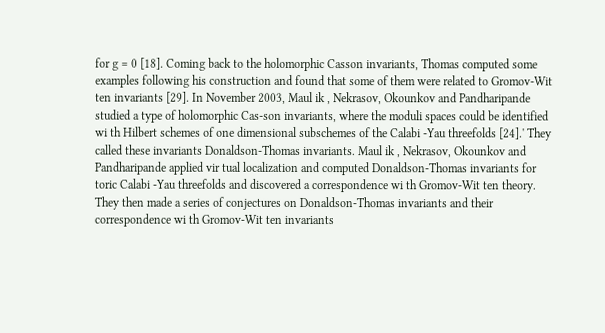for g = 0 [18]. Coming back to the holomorphic Casson invariants, Thomas computed some examples following his construction and found that some of them were related to Gromov-Wit ten invariants [29]. In November 2003, Maul ik , Nekrasov, Okounkov and Pandharipande studied a type of holomorphic Cas-son invariants, where the moduli spaces could be identified wi th Hilbert schemes of one dimensional subschemes of the Calabi -Yau threefolds [24].' They called these invariants Donaldson-Thomas invariants. Maul ik , Nekrasov, Okounkov and Pandharipande applied vir tual localization and computed Donaldson-Thomas invariants for toric Calabi -Yau threefolds and discovered a correspondence wi th Gromov-Wit ten theory. They then made a series of conjectures on Donaldson-Thomas invariants and their correspondence wi th Gromov-Wit ten invariants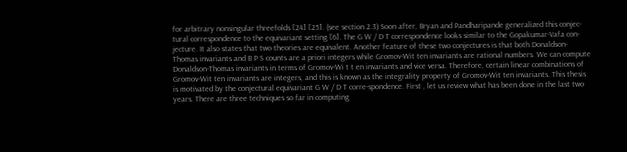for arbitrary nonsingular threefolds [24] [25]. (see section 2.3) Soon after, Bryan and Pandharipande generalized this conjec-tural correspondence to the equivariant setting [6]. The G W / D T correspondence looks similar to the Gopakumar-Vafa con-jecture. It also states that two theories are equivalent. Another feature of these two conjectures is that both Donaldson-Thomas invariants and B P S counts are a priori integers while Gromov-Wit ten invariants are rational numbers. We can compute Donaldson-Thomas invariants in terms of Gromov-Wi t t en invariants and vice versa. Therefore, certain linear combinations of Gromov-Wit ten invariants are integers, and this is known as the integrality property of Gromov-Wit ten invariants. This thesis is motivated by the conjectural equivariant G W / D T corre-spondence. First , let us review what has been done in the last two years. There are three techniques so far in computing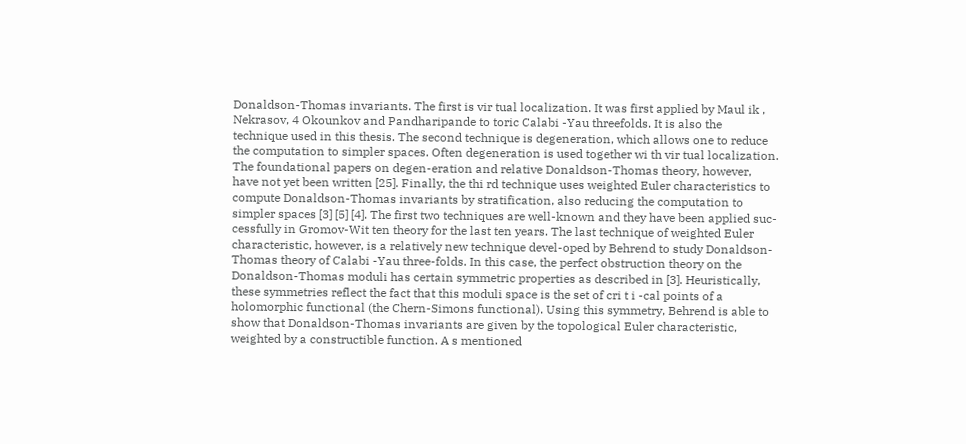Donaldson-Thomas invariants. The first is vir tual localization. It was first applied by Maul ik , Nekrasov, 4 Okounkov and Pandharipande to toric Calabi -Yau threefolds. It is also the technique used in this thesis. The second technique is degeneration, which allows one to reduce the computation to simpler spaces. Often degeneration is used together wi th vir tual localization. The foundational papers on degen-eration and relative Donaldson-Thomas theory, however, have not yet been written [25]. Finally, the thi rd technique uses weighted Euler characteristics to compute Donaldson-Thomas invariants by stratification, also reducing the computation to simpler spaces [3] [5] [4]. The first two techniques are well-known and they have been applied suc-cessfully in Gromov-Wit ten theory for the last ten years. The last technique of weighted Euler characteristic, however, is a relatively new technique devel-oped by Behrend to study Donaldson-Thomas theory of Calabi -Yau three-folds. In this case, the perfect obstruction theory on the Donaldson-Thomas moduli has certain symmetric properties as described in [3]. Heuristically, these symmetries reflect the fact that this moduli space is the set of cri t i -cal points of a holomorphic functional (the Chern-Simons functional). Using this symmetry, Behrend is able to show that Donaldson-Thomas invariants are given by the topological Euler characteristic, weighted by a constructible function. A s mentioned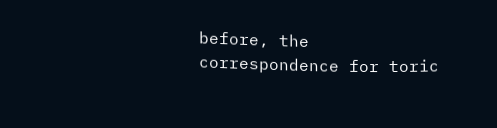before, the correspondence for toric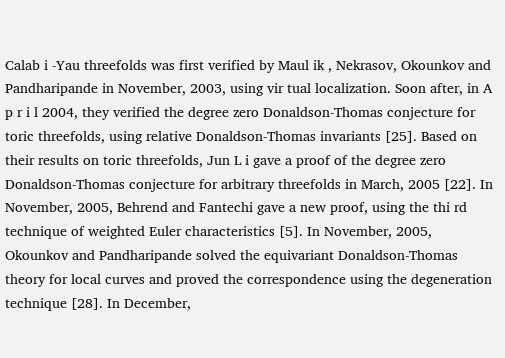Calab i -Yau threefolds was first verified by Maul ik , Nekrasov, Okounkov and Pandharipande in November, 2003, using vir tual localization. Soon after, in A p r i l 2004, they verified the degree zero Donaldson-Thomas conjecture for toric threefolds, using relative Donaldson-Thomas invariants [25]. Based on their results on toric threefolds, Jun L i gave a proof of the degree zero Donaldson-Thomas conjecture for arbitrary threefolds in March, 2005 [22]. In November, 2005, Behrend and Fantechi gave a new proof, using the thi rd technique of weighted Euler characteristics [5]. In November, 2005, Okounkov and Pandharipande solved the equivariant Donaldson-Thomas theory for local curves and proved the correspondence using the degeneration technique [28]. In December,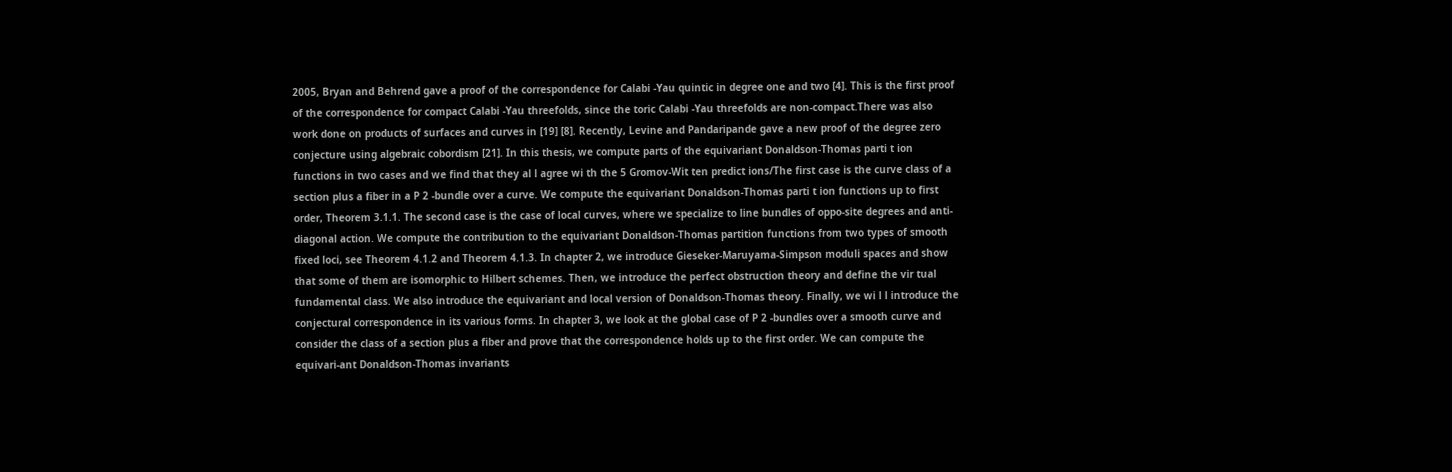2005, Bryan and Behrend gave a proof of the correspondence for Calabi -Yau quintic in degree one and two [4]. This is the first proof of the correspondence for compact Calabi -Yau threefolds, since the toric Calabi -Yau threefolds are non-compact.There was also work done on products of surfaces and curves in [19] [8]. Recently, Levine and Pandaripande gave a new proof of the degree zero conjecture using algebraic cobordism [21]. In this thesis, we compute parts of the equivariant Donaldson-Thomas parti t ion functions in two cases and we find that they al l agree wi th the 5 Gromov-Wit ten predict ions/The first case is the curve class of a section plus a fiber in a P 2 -bundle over a curve. We compute the equivariant Donaldson-Thomas parti t ion functions up to first order, Theorem 3.1.1. The second case is the case of local curves, where we specialize to line bundles of oppo-site degrees and anti-diagonal action. We compute the contribution to the equivariant Donaldson-Thomas partition functions from two types of smooth fixed loci, see Theorem 4.1.2 and Theorem 4.1.3. In chapter 2, we introduce Gieseker-Maruyama-Simpson moduli spaces and show that some of them are isomorphic to Hilbert schemes. Then, we introduce the perfect obstruction theory and define the vir tual fundamental class. We also introduce the equivariant and local version of Donaldson-Thomas theory. Finally, we wi l l introduce the conjectural correspondence in its various forms. In chapter 3, we look at the global case of P 2 -bundles over a smooth curve and consider the class of a section plus a fiber and prove that the correspondence holds up to the first order. We can compute the equivari-ant Donaldson-Thomas invariants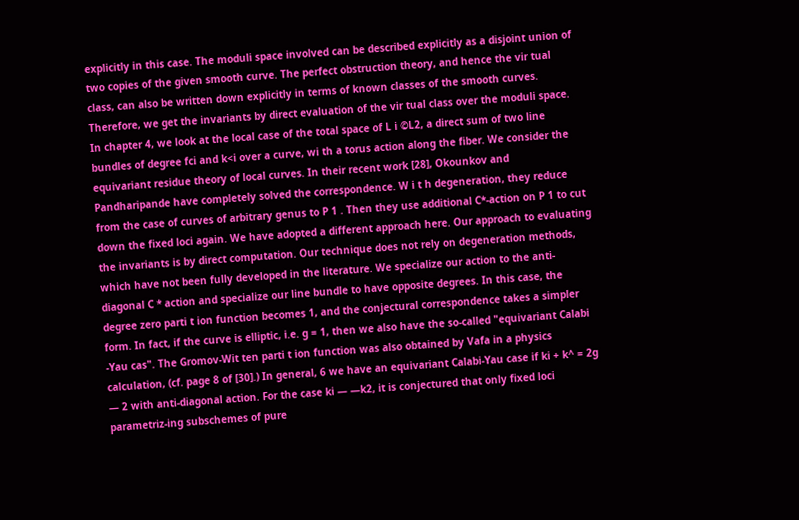explicitly in this case. The moduli space involved can be described explicitly as a disjoint union of two copies of the given smooth curve. The perfect obstruction theory, and hence the vir tual class, can also be written down explicitly in terms of known classes of the smooth curves. Therefore, we get the invariants by direct evaluation of the vir tual class over the moduli space. In chapter 4, we look at the local case of the total space of L i ©L2, a direct sum of two line bundles of degree fci and k<i over a curve, wi th a torus action along the fiber. We consider the equivariant residue theory of local curves. In their recent work [28], Okounkov and Pandharipande have completely solved the correspondence. W i t h degeneration, they reduce from the case of curves of arbitrary genus to P 1 . Then they use additional C*-action on P 1 to cut down the fixed loci again. We have adopted a different approach here. Our approach to evaluating the invariants is by direct computation. Our technique does not rely on degeneration methods, which have not been fully developed in the literature. We specialize our action to the anti-diagonal C * action and specialize our line bundle to have opposite degrees. In this case, the degree zero parti t ion function becomes 1, and the conjectural correspondence takes a simpler form. In fact, if the curve is elliptic, i.e. g = 1, then we also have the so-called "equivariant Calabi -Yau cas". The Gromov-Wit ten parti t ion function was also obtained by Vafa in a physics calculation, (cf. page 8 of [30].) In general, 6 we have an equivariant Calabi-Yau case if ki + k^ = 2g — 2 with anti-diagonal action. For the case ki — —k2, it is conjectured that only fixed loci parametriz-ing subschemes of pure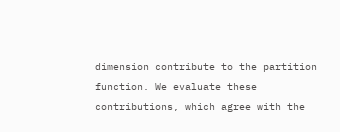dimension contribute to the partition function. We evaluate these contributions, which agree with the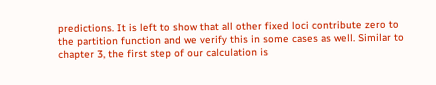predictions. It is left to show that all other fixed loci contribute zero to the partition function and we verify this in some cases as well. Similar to chapter 3, the first step of our calculation is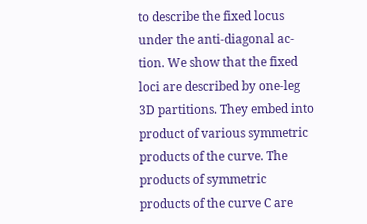to describe the fixed locus under the anti-diagonal ac-tion. We show that the fixed loci are described by one-leg 3D partitions. They embed into product of various symmetric products of the curve. The products of symmetric products of the curve C are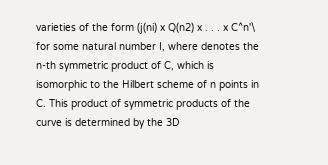varieties of the form (j(ni) x Q(n2) x . . . x C^n'\ for some natural number I, where denotes the n-th symmetric product of C, which is isomorphic to the Hilbert scheme of n points in C. This product of symmetric products of the curve is determined by the 3D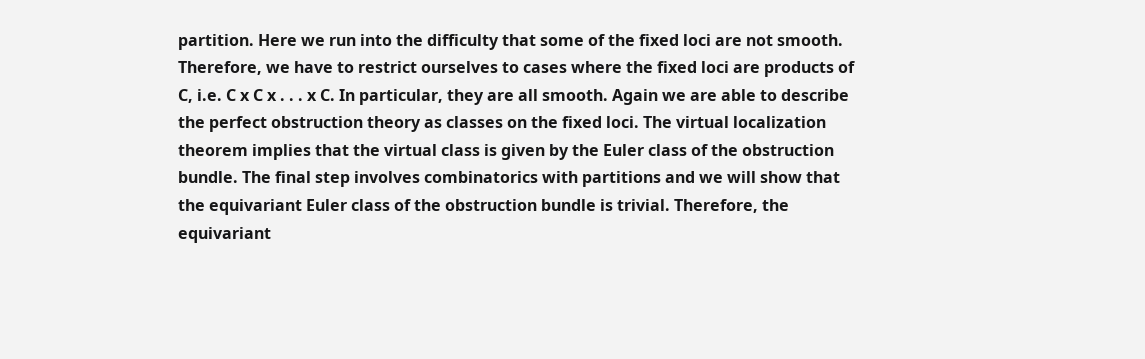partition. Here we run into the difficulty that some of the fixed loci are not smooth. Therefore, we have to restrict ourselves to cases where the fixed loci are products of C, i.e. C x C x . . . x C. In particular, they are all smooth. Again we are able to describe the perfect obstruction theory as classes on the fixed loci. The virtual localization theorem implies that the virtual class is given by the Euler class of the obstruction bundle. The final step involves combinatorics with partitions and we will show that the equivariant Euler class of the obstruction bundle is trivial. Therefore, the equivariant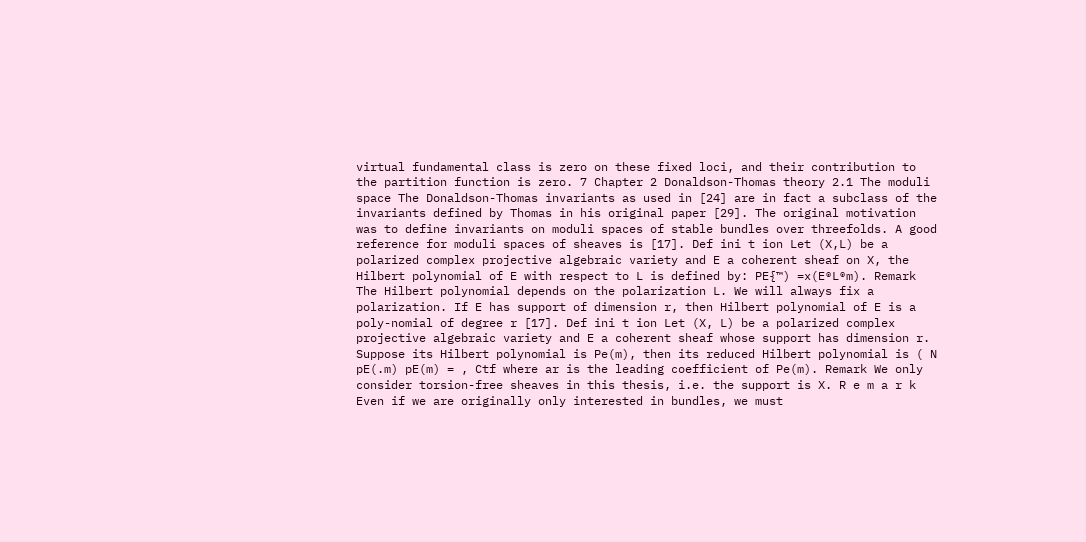virtual fundamental class is zero on these fixed loci, and their contribution to the partition function is zero. 7 Chapter 2 Donaldson-Thomas theory 2.1 The moduli space The Donaldson-Thomas invariants as used in [24] are in fact a subclass of the invariants defined by Thomas in his original paper [29]. The original motivation was to define invariants on moduli spaces of stable bundles over threefolds. A good reference for moduli spaces of sheaves is [17]. Def ini t ion Let (X,L) be a polarized complex projective algebraic variety and E a coherent sheaf on X, the Hilbert polynomial of E with respect to L is defined by: PE{™) =x(E®L®m). Remark The Hilbert polynomial depends on the polarization L. We will always fix a polarization. If E has support of dimension r, then Hilbert polynomial of E is a poly-nomial of degree r [17]. Def ini t ion Let (X, L) be a polarized complex projective algebraic variety and E a coherent sheaf whose support has dimension r. Suppose its Hilbert polynomial is Pe(m), then its reduced Hilbert polynomial is ( N pE(.m) pE(m) = , Ctf where ar is the leading coefficient of Pe(m). Remark We only consider torsion-free sheaves in this thesis, i.e. the support is X. R e m a r k Even if we are originally only interested in bundles, we must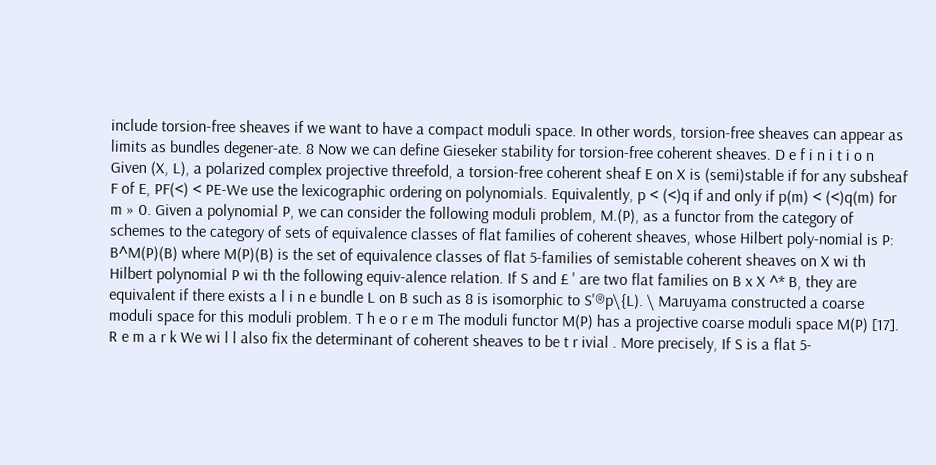include torsion-free sheaves if we want to have a compact moduli space. In other words, torsion-free sheaves can appear as limits as bundles degener-ate. 8 Now we can define Gieseker stability for torsion-free coherent sheaves. D e f i n i t i o n Given (X, L), a polarized complex projective threefold, a torsion-free coherent sheaf E on X is (semi)stable if for any subsheaf F of E, PF(<) < PE-We use the lexicographic ordering on polynomials. Equivalently, p < (<)q if and only if p(m) < (<)q(m) for m » 0. Given a polynomial P, we can consider the following moduli problem, M.(P), as a functor from the category of schemes to the category of sets of equivalence classes of flat families of coherent sheaves, whose Hilbert poly-nomial is P: B^M(P)(B) where M(P)(B) is the set of equivalence classes of flat 5-families of semistable coherent sheaves on X wi th Hilbert polynomial P wi th the following equiv-alence relation. If S and £ ' are two flat families on B x X ^* B, they are equivalent if there exists a l i n e bundle L on B such as 8 is isomorphic to S'®p\{L). \ Maruyama constructed a coarse moduli space for this moduli problem. T h e o r e m The moduli functor M(P) has a projective coarse moduli space M(P) [17]. R e m a r k We wi l l also fix the determinant of coherent sheaves to be t r ivial . More precisely, If S is a flat 5-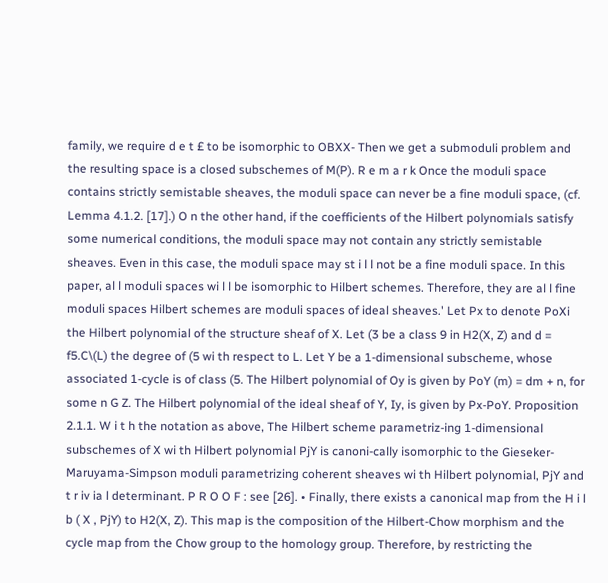family, we require d e t £ to be isomorphic to OBXX- Then we get a submoduli problem and the resulting space is a closed subschemes of M(P). R e m a r k Once the moduli space contains strictly semistable sheaves, the moduli space can never be a fine moduli space, (cf. Lemma 4.1.2. [17].) O n the other hand, if the coefficients of the Hilbert polynomials satisfy some numerical conditions, the moduli space may not contain any strictly semistable sheaves. Even in this case, the moduli space may st i l l not be a fine moduli space. In this paper, al l moduli spaces wi l l be isomorphic to Hilbert schemes. Therefore, they are al l fine moduli spaces Hilbert schemes are moduli spaces of ideal sheaves.' Let Px to denote PoXi the Hilbert polynomial of the structure sheaf of X. Let (3 be a class 9 in H2(X, Z) and d = f5.C\(L) the degree of (5 wi th respect to L. Let Y be a 1-dimensional subscheme, whose associated 1-cycle is of class (5. The Hilbert polynomial of Oy is given by PoY (m) = dm + n, for some n G Z. The Hilbert polynomial of the ideal sheaf of Y, Iy, is given by Px-PoY. Proposition 2.1.1. W i t h the notation as above, The Hilbert scheme parametriz-ing 1-dimensional subschemes of X wi th Hilbert polynomial PjY is canoni-cally isomorphic to the Gieseker-Maruyama-Simpson moduli parametrizing coherent sheaves wi th Hilbert polynomial, PjY and t r iv ia l determinant. P R O O F : see [26]. • Finally, there exists a canonical map from the H i l b ( X , PjY) to H2(X, Z). This map is the composition of the Hilbert-Chow morphism and the cycle map from the Chow group to the homology group. Therefore, by restricting the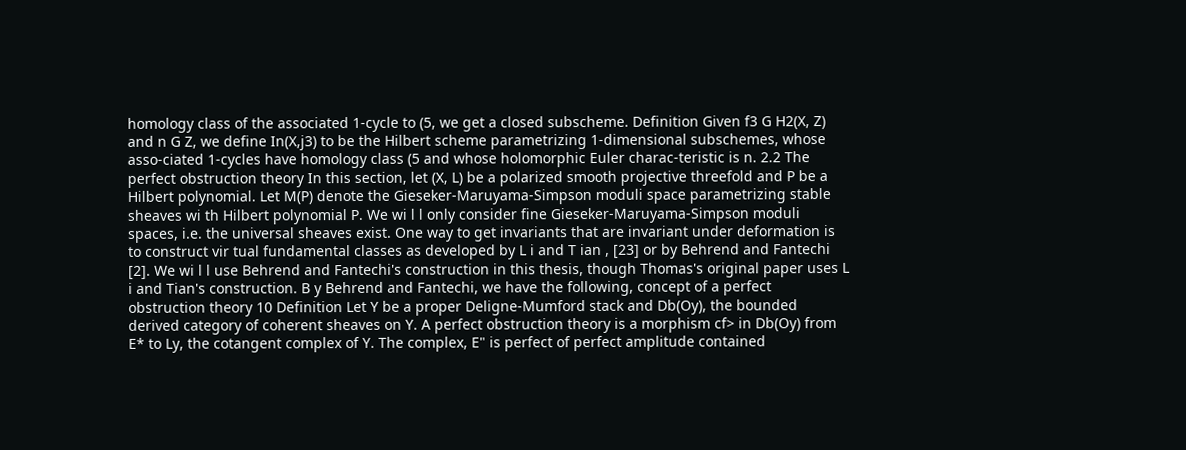homology class of the associated 1-cycle to (5, we get a closed subscheme. Definition Given f3 G H2(X, Z) and n G Z, we define In(X,j3) to be the Hilbert scheme parametrizing 1-dimensional subschemes, whose asso-ciated 1-cycles have homology class (5 and whose holomorphic Euler charac-teristic is n. 2.2 The perfect obstruction theory In this section, let (X, L) be a polarized smooth projective threefold and P be a Hilbert polynomial. Let M(P) denote the Gieseker-Maruyama-Simpson moduli space parametrizing stable sheaves wi th Hilbert polynomial P. We wi l l only consider fine Gieseker-Maruyama-Simpson moduli spaces, i.e. the universal sheaves exist. One way to get invariants that are invariant under deformation is to construct vir tual fundamental classes as developed by L i and T ian , [23] or by Behrend and Fantechi [2]. We wi l l use Behrend and Fantechi's construction in this thesis, though Thomas's original paper uses L i and Tian's construction. B y Behrend and Fantechi, we have the following, concept of a perfect obstruction theory 10 Definition Let Y be a proper Deligne-Mumford stack and Db(Oy), the bounded derived category of coherent sheaves on Y. A perfect obstruction theory is a morphism cf> in Db(Oy) from E* to Ly, the cotangent complex of Y. The complex, E" is perfect of perfect amplitude contained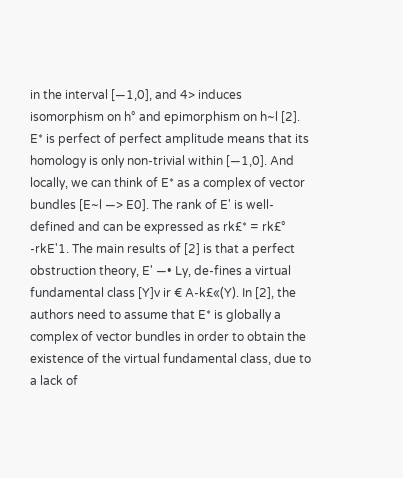in the interval [—1,0], and 4> induces isomorphism on h° and epimorphism on h~l [2]. E* is perfect of perfect amplitude means that its homology is only non-trivial within [—1,0]. And locally, we can think of E* as a complex of vector bundles [E~l —> E0]. The rank of E' is well-defined and can be expressed as rk£* = rk£° -rkE'1. The main results of [2] is that a perfect obstruction theory, E' —• Ly, de-fines a virtual fundamental class [Y]v ir € A-k£«(Y). In [2], the authors need to assume that E* is globally a complex of vector bundles in order to obtain the existence of the virtual fundamental class, due to a lack of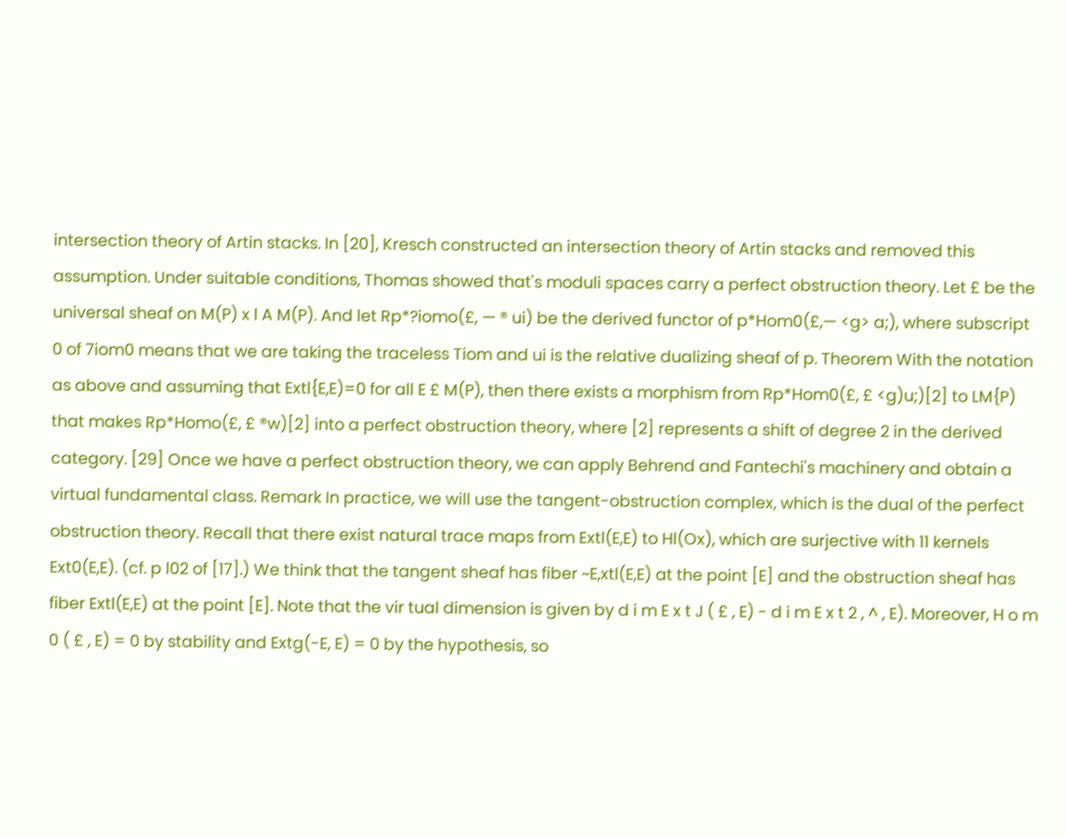intersection theory of Artin stacks. In [20], Kresch constructed an intersection theory of Artin stacks and removed this assumption. Under suitable conditions, Thomas showed that's moduli spaces carry a perfect obstruction theory. Let £ be the universal sheaf on M(P) x l A M(P). And let Rp*?iomo(£, — ® ui) be the derived functor of p*Hom0(£,— <g> a;), where subscript 0 of 7iom0 means that we are taking the traceless Tiom and ui is the relative dualizing sheaf of p. Theorem With the notation as above and assuming that Extl{E,E)=0 for all E £ M(P), then there exists a morphism from Rp*Hom0(£, £ <g)u;)[2] to LM{P) that makes Rp*Homo(£, £ ®w)[2] into a perfect obstruction theory, where [2] represents a shift of degree 2 in the derived category. [29] Once we have a perfect obstruction theory, we can apply Behrend and Fantechi's machinery and obtain a virtual fundamental class. Remark In practice, we will use the tangent-obstruction complex, which is the dual of the perfect obstruction theory. Recall that there exist natural trace maps from Extl(E,E) to Hl(Ox), which are surjective with 11 kernels Ext0(E,E). (cf. p l02 of [17].) We think that the tangent sheaf has fiber ~E,xtl(E,E) at the point [E] and the obstruction sheaf has fiber Extl(E,E) at the point [E]. Note that the vir tual dimension is given by d i m E x t J ( £ , E) - d i m E x t 2 , ^ , E). Moreover, H o m 0 ( £ , E) = 0 by stability and Extg(-E, E) = 0 by the hypothesis, so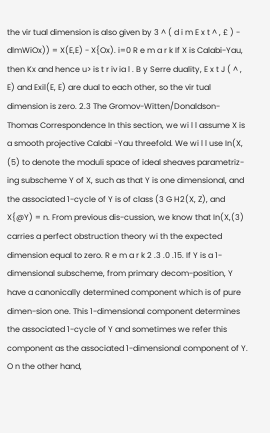the vir tual dimension is also given by 3 ^ ( d i m E x t ^ , £ ) - dlmWiOx)) = X(E,E) - X{Ox). i=0 R e m a r k If X is Calabi-Yau, then Kx and hence u> is t r iv ia l . B y Serre duality, E x t J ( ^ , E) and Exil(E, E) are dual to each other, so the vir tual dimension is zero. 2.3 The Gromov-Witten/Donaldson-Thomas Correspondence In this section, we wi l l assume X is a smooth projective Calabi -Yau threefold. We wi l l use In(X, (5) to denote the moduli space of ideal sheaves parametriz-ing subscheme Y of X, such as that Y is one dimensional, and the associated 1-cycle of Y is of class (3 G H2(X, Z), and X{@Y) = n. From previous dis-cussion, we know that In(X,(3) carries a perfect obstruction theory wi th the expected dimension equal to zero. R e m a r k 2 .3 .0 .15. If Y is a 1-dimensional subscheme, from primary decom-position, Y have a canonically determined component which is of pure dimen-sion one. This 1-dimensional component determines the associated 1-cycle of Y and sometimes we refer this component as the associated 1-dimensional component of Y. O n the other hand,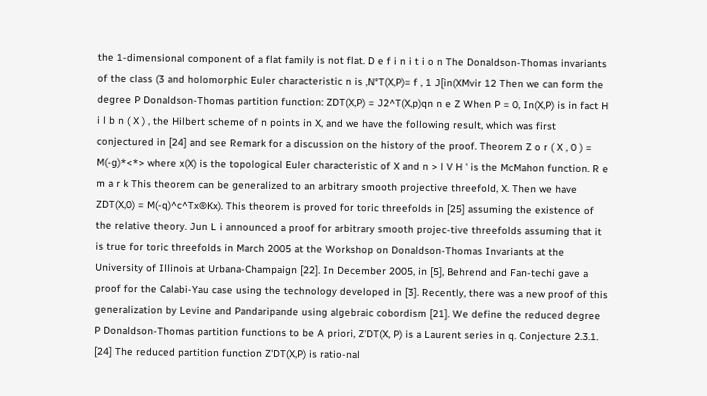the 1-dimensional component of a flat family is not flat. D e f i n i t i o n The Donaldson-Thomas invariants of the class (3 and holomorphic Euler characteristic n is ,N°T(X,P)= f , 1 J[in(XMvir 12 Then we can form the degree P Donaldson-Thomas partition function: ZDT(X,P) = J2^T(X,p)qn n e Z When P = 0, In(X,P) is in fact H i l b n ( X ) , the Hilbert scheme of n points in X, and we have the following result, which was first conjectured in [24] and see Remark for a discussion on the history of the proof. Theorem Z o r ( X , 0 ) = M(-g)*<*> where x(X) is the topological Euler characteristic of X and n > l V H ' is the McMahon function. R e m a r k This theorem can be generalized to an arbitrary smooth projective threefold, X. Then we have ZDT(X,0) = M(-q)^c^Tx®Kx). This theorem is proved for toric threefolds in [25] assuming the existence of the relative theory. Jun L i announced a proof for arbitrary smooth projec-tive threefolds assuming that it is true for toric threefolds in March 2005 at the Workshop on Donaldson-Thomas Invariants at the University of Illinois at Urbana-Champaign [22]. In December 2005, in [5], Behrend and Fan-techi gave a proof for the Calabi-Yau case using the technology developed in [3]. Recently, there was a new proof of this generalization by Levine and Pandaripande using algebraic cobordism [21]. We define the reduced degree P Donaldson-Thomas partition functions to be A priori, Z'DT(X, P) is a Laurent series in q. Conjecture 2.3.1. [24] The reduced partition function Z'DT(X,P) is ratio-nal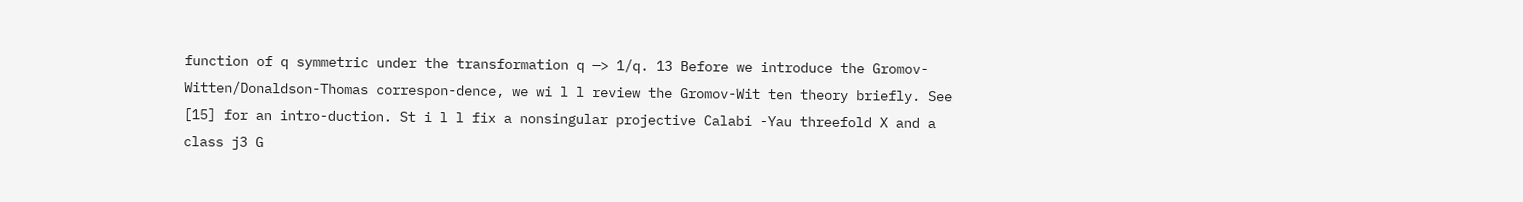function of q symmetric under the transformation q —> 1/q. 13 Before we introduce the Gromov-Witten/Donaldson-Thomas correspon-dence, we wi l l review the Gromov-Wit ten theory briefly. See [15] for an intro-duction. St i l l fix a nonsingular projective Calabi -Yau threefold X and a class j3 G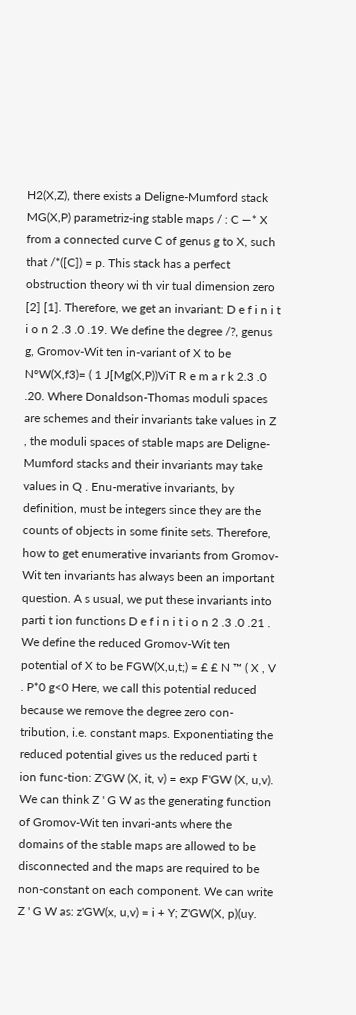H2(X,Z), there exists a Deligne-Mumford stack MG(X,P) parametriz-ing stable maps / : C —* X from a connected curve C of genus g to X, such that /*([C]) = p. This stack has a perfect obstruction theory wi th vir tual dimension zero [2] [1]. Therefore, we get an invariant: D e f i n i t i o n 2 .3 .0 .19. We define the degree /?, genus g, Gromov-Wit ten in-variant of X to be N°W(X,f3)= ( 1 J[Mg(X,P))ViT R e m a r k 2.3 .0 .20. Where Donaldson-Thomas moduli spaces are schemes and their invariants take values in Z , the moduli spaces of stable maps are Deligne-Mumford stacks and their invariants may take values in Q . Enu-merative invariants, by definition, must be integers since they are the counts of objects in some finite sets. Therefore, how to get enumerative invariants from Gromov-Wit ten invariants has always been an important question. A s usual, we put these invariants into parti t ion functions D e f i n i t i o n 2 .3 .0 .21 . We define the reduced Gromov-Wit ten potential of X to be FGW(X,u,t;) = £ £ N ™ ( X , V . P*0 g<0 Here, we call this potential reduced because we remove the degree zero con-tribution, i.e. constant maps. Exponentiating the reduced potential gives us the reduced parti t ion func-tion: Z'GW (X, it, v) = exp F'GW (X, u,v). We can think Z ' G W as the generating function of Gromov-Wit ten invari-ants where the domains of the stable maps are allowed to be disconnected and the maps are required to be non-constant on each component. We can write Z ' G W as: z'GW(x, u,v) = i + Y; Z'GW(X, p)(uy.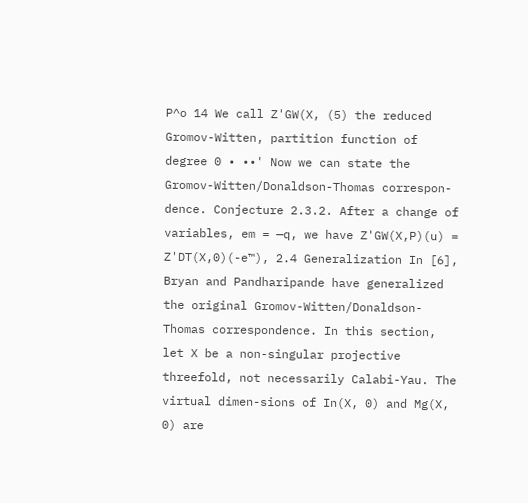P^o 14 We call Z'GW(X, (5) the reduced Gromov-Witten, partition function of degree 0 • ••' Now we can state the Gromov-Witten/Donaldson-Thomas correspon-dence. Conjecture 2.3.2. After a change of variables, em = —q, we have Z'GW(X,P)(u) = Z'DT(X,0)(-e™), 2.4 Generalization In [6], Bryan and Pandharipande have generalized the original Gromov-Witten/Donaldson-Thomas correspondence. In this section, let X be a non-singular projective threefold, not necessarily Calabi-Yau. The virtual dimen-sions of In(X, 0) and Mg(X, 0) are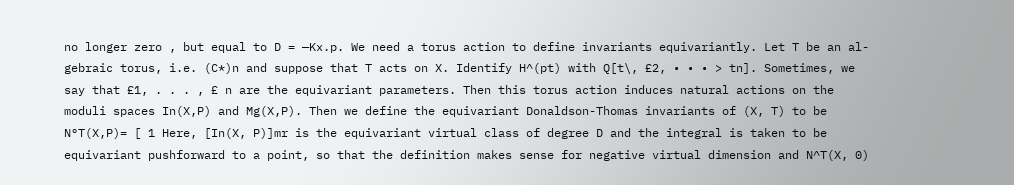no longer zero , but equal to D = —Kx.p. We need a torus action to define invariants equivariantly. Let T be an al-gebraic torus, i.e. (C*)n and suppose that T acts on X. Identify H^(pt) with Q[t\, £2, • • • > tn]. Sometimes, we say that £1, . . . , £ n are the equivariant parameters. Then this torus action induces natural actions on the moduli spaces In(X,P) and Mg(X,P). Then we define the equivariant Donaldson-Thomas invariants of (X, T) to be N°T(X,P)= [ 1 Here, [In(X, P)]mr is the equivariant virtual class of degree D and the integral is taken to be equivariant pushforward to a point, so that the definition makes sense for negative virtual dimension and N^T(X, 0)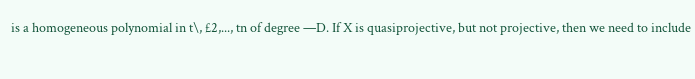is a homogeneous polynomial in t\, £2,..., tn of degree —D. If X is quasiprojective, but not projective, then we need to include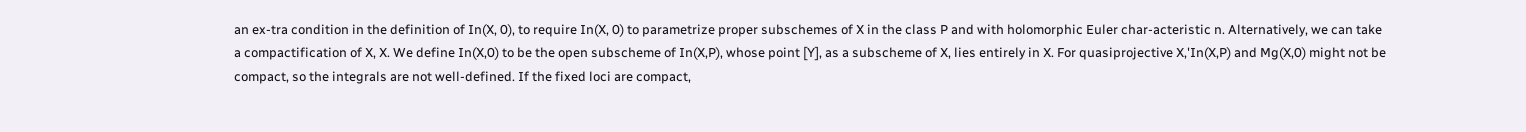an ex-tra condition in the definition of In(X, 0), to require In(X, 0) to parametrize proper subschemes of X in the class P and with holomorphic Euler char-acteristic n. Alternatively, we can take a compactification of X, X. We define In(X,0) to be the open subscheme of In(X,P), whose point [Y], as a subscheme of X, lies entirely in X. For quasiprojective X,'In(X,P) and Mg(X,0) might not be compact, so the integrals are not well-defined. If the fixed loci are compact,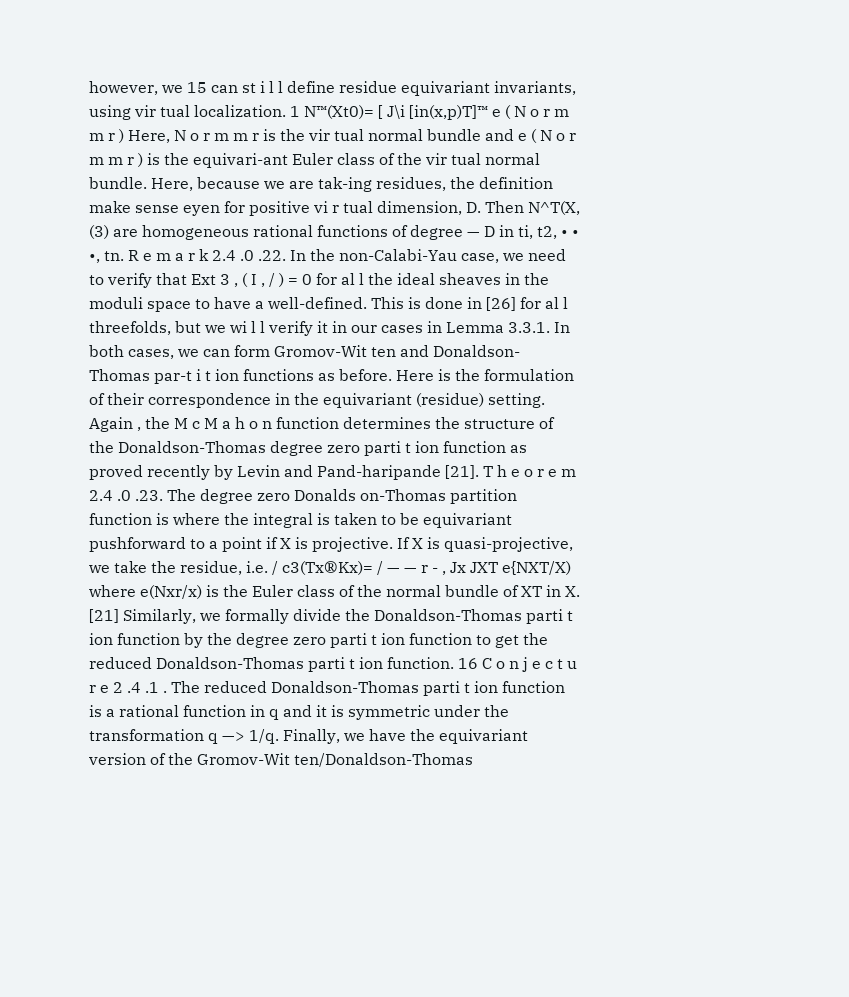however, we 15 can st i l l define residue equivariant invariants, using vir tual localization. 1 N™(Xt0)= [ J\i [in(x,p)T]™ e ( N o r m m r ) Here, N o r m m r is the vir tual normal bundle and e ( N o r m m r ) is the equivari-ant Euler class of the vir tual normal bundle. Here, because we are tak-ing residues, the definition make sense eyen for positive vi r tual dimension, D. Then N^T(X, (3) are homogeneous rational functions of degree — D in ti, t2, • • •, tn. R e m a r k 2.4 .0 .22. In the non-Calabi-Yau case, we need to verify that Ext 3 , ( I , / ) = 0 for al l the ideal sheaves in the moduli space to have a well-defined. This is done in [26] for al l threefolds, but we wi l l verify it in our cases in Lemma 3.3.1. In both cases, we can form Gromov-Wit ten and Donaldson-Thomas par-t i t ion functions as before. Here is the formulation of their correspondence in the equivariant (residue) setting. Again , the M c M a h o n function determines the structure of the Donaldson-Thomas degree zero parti t ion function as proved recently by Levin and Pand-haripande [21]. T h e o r e m 2.4 .0 .23. The degree zero Donalds on-Thomas partition function is where the integral is taken to be equivariant pushforward to a point if X is projective. If X is quasi-projective, we take the residue, i.e. / c3(Tx®Kx)= / — — r - , Jx JXT e{NXT/X) where e(Nxr/x) is the Euler class of the normal bundle of XT in X. [21] Similarly, we formally divide the Donaldson-Thomas parti t ion function by the degree zero parti t ion function to get the reduced Donaldson-Thomas parti t ion function. 16 C o n j e c t u r e 2 .4 .1 . The reduced Donaldson-Thomas parti t ion function is a rational function in q and it is symmetric under the transformation q —> 1/q. Finally, we have the equivariant version of the Gromov-Wit ten/Donaldson-Thomas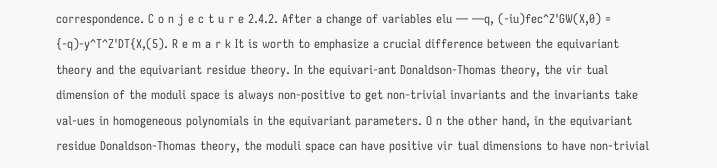correspondence. C o n j e c t u r e 2.4.2. After a change of variables elu — —q, (-iu)fec^Z'GW(X,0) = {-q)-y^T^Z'DT{X,(5). R e m a r k It is worth to emphasize a crucial difference between the equivariant theory and the equivariant residue theory. In the equivari-ant Donaldson-Thomas theory, the vir tual dimension of the moduli space is always non-positive to get non-trivial invariants and the invariants take val-ues in homogeneous polynomials in the equivariant parameters. O n the other hand, in the equivariant residue Donaldson-Thomas theory, the moduli space can have positive vir tual dimensions to have non-trivial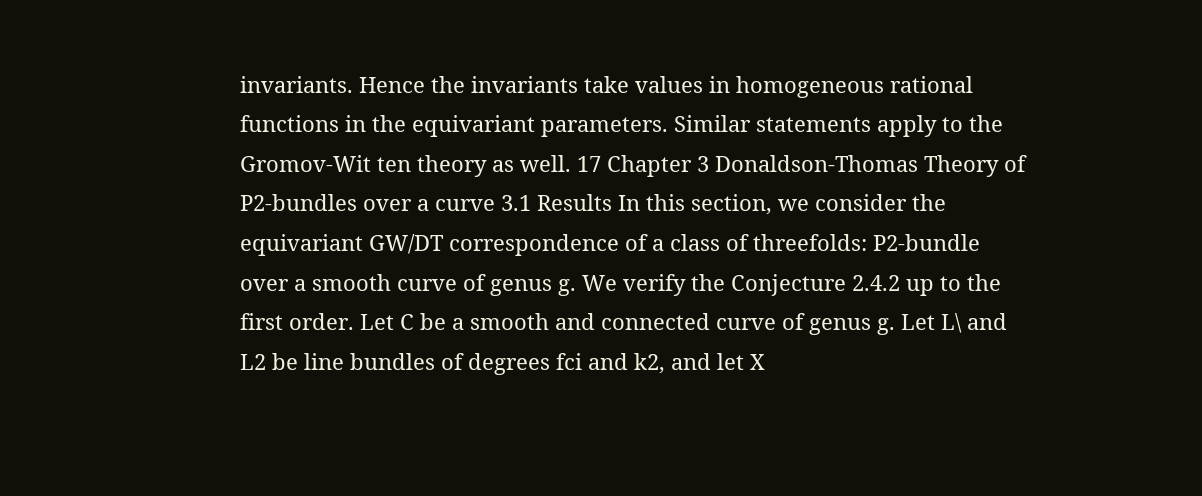invariants. Hence the invariants take values in homogeneous rational functions in the equivariant parameters. Similar statements apply to the Gromov-Wit ten theory as well. 17 Chapter 3 Donaldson-Thomas Theory of P2-bundles over a curve 3.1 Results In this section, we consider the equivariant GW/DT correspondence of a class of threefolds: P2-bundle over a smooth curve of genus g. We verify the Conjecture 2.4.2 up to the first order. Let C be a smooth and connected curve of genus g. Let L\ and L2 be line bundles of degrees fci and k2, and let X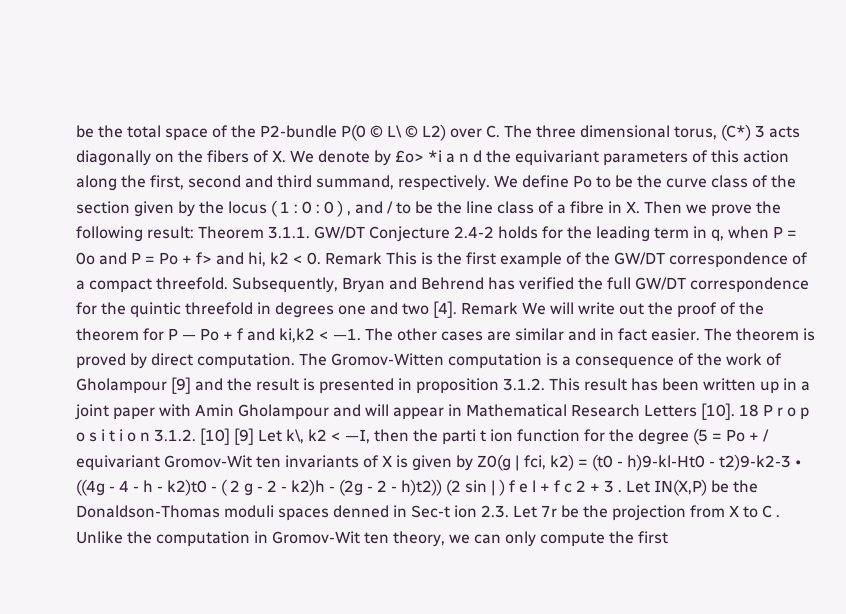be the total space of the P2-bundle P(0 © L\ © L2) over C. The three dimensional torus, (C*) 3 acts diagonally on the fibers of X. We denote by £o> *i a n d the equivariant parameters of this action along the first, second and third summand, respectively. We define Po to be the curve class of the section given by the locus ( 1 : 0 : 0 ) , and / to be the line class of a fibre in X. Then we prove the following result: Theorem 3.1.1. GW/DT Conjecture 2.4-2 holds for the leading term in q, when P = 0o and P = Po + f> and hi, k2 < 0. Remark This is the first example of the GW/DT correspondence of a compact threefold. Subsequently, Bryan and Behrend has verified the full GW/DT correspondence for the quintic threefold in degrees one and two [4]. Remark We will write out the proof of the theorem for P — Po + f and ki,k2 < —1. The other cases are similar and in fact easier. The theorem is proved by direct computation. The Gromov-Witten computation is a consequence of the work of Gholampour [9] and the result is presented in proposition 3.1.2. This result has been written up in a joint paper with Amin Gholampour and will appear in Mathematical Research Letters [10]. 18 P r o p o s i t i o n 3.1.2. [10] [9] Let k\, k2 < —I, then the parti t ion function for the degree (5 = Po + / equivariant Gromov-Wit ten invariants of X is given by Z0(g | fci, k2) = (t0 - h)9-kl-Ht0 - t2)9-k2-3 • ((4g - 4 - h - k2)t0 - ( 2 g - 2 - k2)h - (2g - 2 - h)t2)) (2 sin | ) f e l + f c 2 + 3 . Let IN(X,P) be the Donaldson-Thomas moduli spaces denned in Sec-t ion 2.3. Let 7r be the projection from X to C . Unlike the computation in Gromov-Wit ten theory, we can only compute the first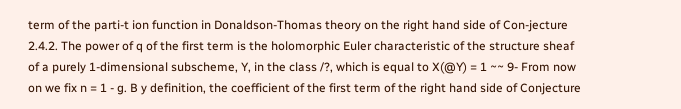term of the parti-t ion function in Donaldson-Thomas theory on the right hand side of Con-jecture 2.4.2. The power of q of the first term is the holomorphic Euler characteristic of the structure sheaf of a purely 1-dimensional subscheme, Y, in the class /?, which is equal to X(@Y) = 1 ~~ 9- From now on we fix n = 1 - g. B y definition, the coefficient of the first term of the right hand side of Conjecture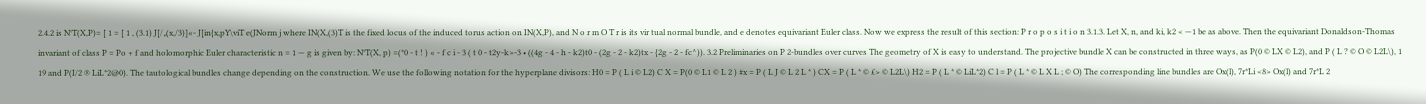2.4.2 is N°T(X,P)= [ 1 = [ 1 , (3.1) J[/„(x,/3)]«- J[in{x,pY\viT e(JNorm j where IN(X,(3)T is the fixed locus of the induced torus action on IN(X,P), and N o r m O T r is its vir tual normal bundle, and e denotes equivariant Euler class. Now we express the result of this section: P r o p o s i t i o n 3.1.3. Let X, n, and ki, k2 < —1 be as above. Then the equivariant Donaldson-Thomas invariant of class P = Po + f and holomorphic Euler characteristic n = 1 — g is given by: N°T(X, p) =(*0 - t ! ) « - f c i - 3 ( t 0 - t2y-k>-3 • ((4g - 4 - h - k2)t0 - (2g - 2 - k2)tx - {2g - 2 - fc^)). 3.2 Preliminaries on P 2-bundles over curves The geometry of X is easy to understand. The projective bundle X can be constructed in three ways, as P(0 © LX © L2), and P ( L ? © O © L2L\), 1 19 and P(I/2 ® LiL*2@0). The tautological bundles change depending on the construction. We use the following notation for the hyperplane divisors: H0 = P ( L i © L2) C X = P(0 © L1 © L 2 ) #x = P ( L J © L 2 L * ) CX = P ( L * © £> © L2L\) H2 = P ( L * © LiL*2) C l = P ( L * © L X L ; © O) The corresponding line bundles are Ox(l), 7r*Li <8> Ox(l) and 7r*L 2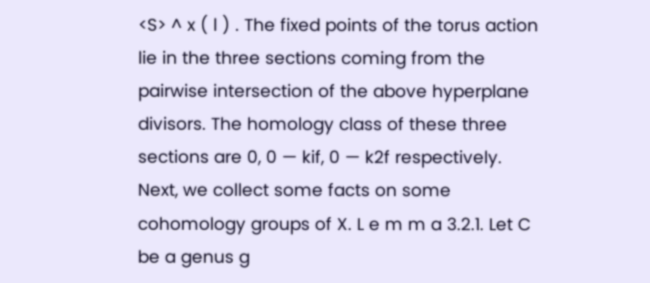<S> ^ x ( l ) . The fixed points of the torus action lie in the three sections coming from the pairwise intersection of the above hyperplane divisors. The homology class of these three sections are 0, 0 — kif, 0 — k2f respectively. Next, we collect some facts on some cohomology groups of X. L e m m a 3.2.1. Let C be a genus g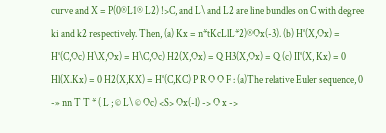curve and X = P(0®L1® L2) !>C, and L\ and L2 are line bundles on C with degree ki and k2 respectively. Then, (a) Kx = n*tKcLlL*2)®Ox(-3). (b) H°(X,Ox) = H°(C,Oc) H\X,Ox) = H\C,Oc) H2(X,Ox) = Q H3(X,Ox) = Q (c) II°(X, Kx) = 0 Hl(X.Kx) = 0 H2(X,KX) = H°(C,KC) P R O O F : (a)The relative Euler sequence, 0 -» nn T T * ( L ; © L\ © Oc) <S> Ox(-l) -> O x ->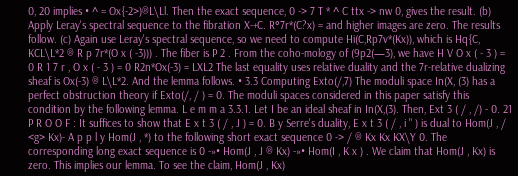0, 20 implies • ^ = Ox{-2>)®L\Ll. Then the exact sequence, 0 -> 7 T * ^ C ttx -> nw 0, gives the result. (b) Apply Leray's spectral sequence to the fibration X-+C. R°7r*(C?x) = and higher images are zero. The results follow. (c) Again use Leray's spectral sequence, so we need to compute Hi(C,Rp7v*(Kx)), which is Hq{C, KCL\L*2 ® R p 7r*(O x ( -3))) . The fiber is P 2 . From the coho-mology of (9p2(—3), we have H V O x ( - 3 ) = 0 R 1 7 r , O x ( - 3 ) = 0 R2n*Ox(-3) = LXL2 The last equality uses relative duality and the 7r-relative dualizing sheaf is Ox(-3) ® L\L*2. And the lemma follows. • 3.3 Computing Exto(/,7) The moduli space In(X, (3) has a perfect obstruction theory if Exto(/, / ) = 0. The moduli spaces considered in this paper satisfy this condition by the following lemma. L e m m a 3.3.1. Let I be an ideal sheaf in In(X,(3). Then, Ext 3 ( / , /) - 0. 21 P R O O F : It suffices to show that E x t 3 ( / , J ) = 0. B y Serre's duality, E x t 3 ( / , i " ) is dual to Hom(J , / <g> Kx)- A p p l y Hom(J , *) to the following short exact sequence 0 -> / ® Kx Kx KX\Y 0. The corresponding long exact sequence is 0 -»• Hom(J , J ® Kx) -»• Hom(I , K x ) . We claim that Hom(J , Kx) is zero. This implies our lemma. To see the claim, Hom(J , Kx)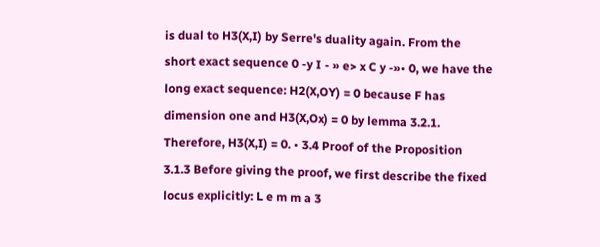is dual to H3(X,I) by Serre's duality again. From the short exact sequence 0 -y I - » e> x C y -»• 0, we have the long exact sequence: H2(X,OY) = 0 because F has dimension one and H3(X,Ox) = 0 by lemma 3.2.1. Therefore, H3(X,I) = 0. • 3.4 Proof of the Proposition 3.1.3 Before giving the proof, we first describe the fixed locus explicitly: L e m m a 3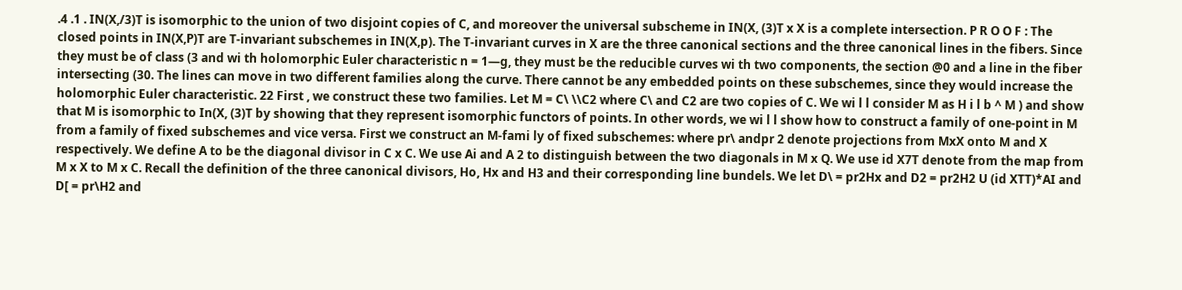.4 .1 . IN(X,/3)T is isomorphic to the union of two disjoint copies of C, and moreover the universal subscheme in IN(X, (3)T x X is a complete intersection. P R O O F : The closed points in IN(X,P)T are T-invariant subschemes in IN(X,p). The T-invariant curves in X are the three canonical sections and the three canonical lines in the fibers. Since they must be of class (3 and wi th holomorphic Euler characteristic n = 1—g, they must be the reducible curves wi th two components, the section @0 and a line in the fiber intersecting (30. The lines can move in two different families along the curve. There cannot be any embedded points on these subschemes, since they would increase the holomorphic Euler characteristic. 22 First , we construct these two families. Let M = C\ \\C2 where C\ and C2 are two copies of C. We wi l l consider M as H i l b ^ M ) and show that M is isomorphic to In(X, (3)T by showing that they represent isomorphic functors of points. In other words, we wi l l show how to construct a family of one-point in M from a family of fixed subschemes and vice versa. First we construct an M-fami ly of fixed subschemes: where pr\ andpr 2 denote projections from MxX onto M and X respectively. We define A to be the diagonal divisor in C x C. We use Ai and A 2 to distinguish between the two diagonals in M x Q. We use id X7T denote from the map from M x X to M x C. Recall the definition of the three canonical divisors, Ho, Hx and H3 and their corresponding line bundels. We let D\ = pr2Hx and D2 = pr2H2 U (id XTT)*AI and D[ = pr\H2 and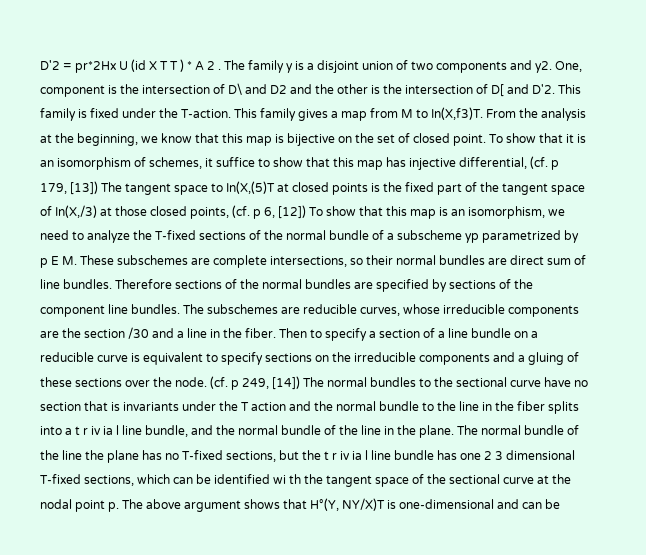D'2 = pr*2Hx U (id X T T ) * A 2 . The family y is a disjoint union of two components and y2. One, component is the intersection of D\ and D2 and the other is the intersection of D[ and D'2. This family is fixed under the T-action. This family gives a map from M to In(X,f3)T. From the analysis at the beginning, we know that this map is bijective on the set of closed point. To show that it is an isomorphism of schemes, it suffice to show that this map has injective differential, (cf. p 179, [13]) The tangent space to In(X,(5)T at closed points is the fixed part of the tangent space of In(X,/3) at those closed points, (cf. p 6, [12]) To show that this map is an isomorphism, we need to analyze the T-fixed sections of the normal bundle of a subscheme yp parametrized by p E M. These subschemes are complete intersections, so their normal bundles are direct sum of line bundles. Therefore sections of the normal bundles are specified by sections of the component line bundles. The subschemes are reducible curves, whose irreducible components are the section /30 and a line in the fiber. Then to specify a section of a line bundle on a reducible curve is equivalent to specify sections on the irreducible components and a gluing of these sections over the node. (cf. p 249, [14]) The normal bundles to the sectional curve have no section that is invariants under the T action and the normal bundle to the line in the fiber splits into a t r iv ia l line bundle, and the normal bundle of the line in the plane. The normal bundle of the line the plane has no T-fixed sections, but the t r iv ia l line bundle has one 2 3 dimensional T-fixed sections, which can be identified wi th the tangent space of the sectional curve at the nodal point p. The above argument shows that H°(Y, NY/X)T is one-dimensional and can be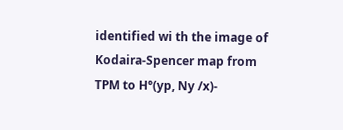identified wi th the image of Kodaira-Spencer map from TPM to H°(yp, Ny /x)-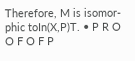Therefore, M is isomor-phic toIn(X,P)T. • P R O O F O F P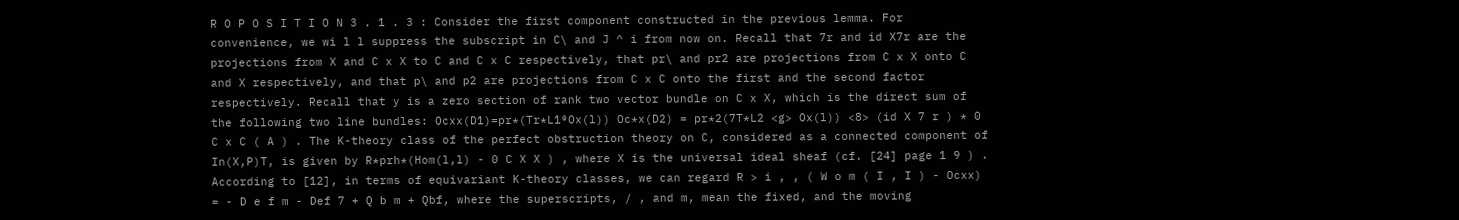R O P O S I T I O N 3 . 1 . 3 : Consider the first component constructed in the previous lemma. For convenience, we wi l l suppress the subscript in C\ and J ^ i from now on. Recall that 7r and id X7r are the projections from X and C x X to C and C x C respectively, that pr\ and pr2 are projections from C x X onto C and X respectively, and that p\ and p2 are projections from C x C onto the first and the second factor respectively. Recall that y is a zero section of rank two vector bundle on C x X, which is the direct sum of the following two line bundles: Ocxx(D1)=pr*(Tr*L1®Ox(l)) Oc*x(D2) = pr*2(7T*L2 <g> Ox(l)) <8> (id X 7 r ) * 0 C x C ( A ) . The K-theory class of the perfect obstruction theory on C, considered as a connected component of In(X,P)T, is given by R*prh*(Hom(l,l) - 0 C X X ) , where X is the universal ideal sheaf (cf. [24] page 1 9 ) . According to [12], in terms of equivariant K-theory classes, we can regard R > i , , ( W o m ( I , I ) - Ocxx) = - D e f m - Def 7 + Q b m + Qbf, where the superscripts, / , and m, mean the fixed, and the moving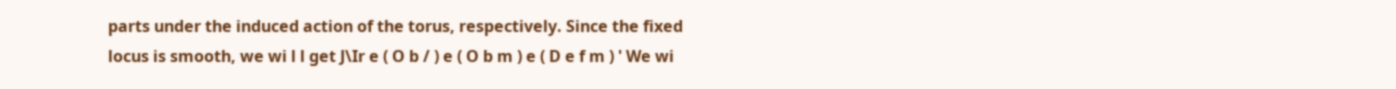parts under the induced action of the torus, respectively. Since the fixed locus is smooth, we wi l l get J\Ir e ( O b / ) e ( O b m ) e ( D e f m ) ' We wi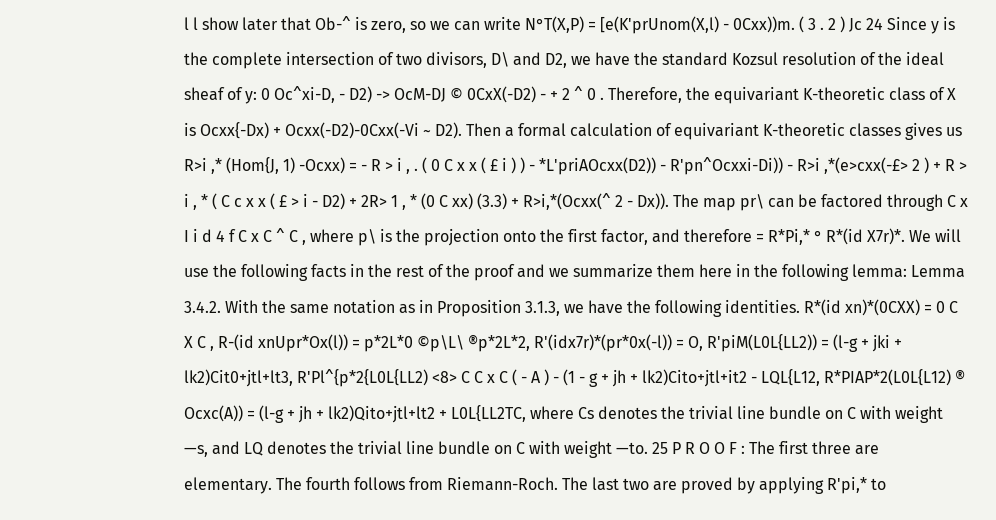l l show later that Ob-^ is zero, so we can write N°T(X,P) = [e(K'prUnom(X,l) - 0Cxx))m. ( 3 . 2 ) Jc 24 Since y is the complete intersection of two divisors, D\ and D2, we have the standard Kozsul resolution of the ideal sheaf of y: 0 Oc^xi-D, - D2) -> OcM-DJ © 0CxX(-D2) - + 2 ^ 0 . Therefore, the equivariant K-theoretic class of X is Ocxx{-Dx) + Ocxx(-D2)-0Cxx(-Vi ~ D2). Then a formal calculation of equivariant K-theoretic classes gives us R>i ,* (Hom{J, 1) -Ocxx) = - R > i , . ( 0 C x x ( £ i ) ) - *L'priAOcxx(D2)) - R'pn^Ocxxi-Di)) - R>i ,*(e>cxx(-£> 2 ) + R > i , * ( C c x x ( £ > i - D2) + 2R> 1 , * (0 C xx) (3.3) + R>i,*(Ocxx(^ 2 - Dx)). The map pr\ can be factored through C x I i d 4 f C x C ^ C , where p\ is the projection onto the first factor, and therefore = R*Pi,* ° R*(id X7r)*. We will use the following facts in the rest of the proof and we summarize them here in the following lemma: Lemma 3.4.2. With the same notation as in Proposition 3.1.3, we have the following identities. R*(id xn)*(0CXX) = 0 C X C , R-(id xnUpr*Ox(l)) = p*2L*0 ©p\L\ ®p*2L*2, R'(idx7r)*(pr*0x(-l)) = O, R'piM(L0L{LL2)) = (l-g + jki + lk2)Cit0+jtl+lt3, R'Pl^{p*2{L0L{LL2) <8> C C x C ( - A ) - (1 - g + jh + lk2)Cito+jtl+it2 - LQL{L12, R*PIAP*2(L0L{L12) ® Ocxc(A)) = (l-g + jh + lk2)Qito+jtl+lt2 + L0L{LL2TC, where Cs denotes the trivial line bundle on C with weight —s, and LQ denotes the trivial line bundle on C with weight —to. 25 P R O O F : The first three are elementary. The fourth follows from Riemann-Roch. The last two are proved by applying R'pi,* to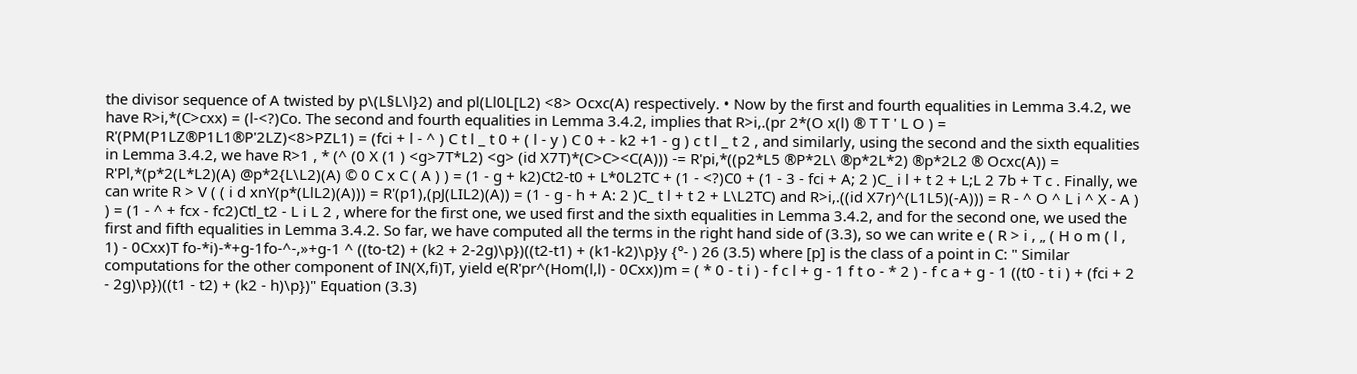the divisor sequence of A twisted by p\(L§L\l}2) and pl(Ll0L[L2) <8> Ocxc(A) respectively. • Now by the first and fourth equalities in Lemma 3.4.2, we have R>i,*(C>cxx) = (l-<?)Co. The second and fourth equalities in Lemma 3.4.2, implies that R>i,.(pr 2*(O x(l) ® T T ' L O ) = R'(PM(P1LZ®P1L1®P'2LZ)<8>PZL1) = (fci + l - ^ ) C t l _ t 0 + ( l - y ) C 0 + - k2 +1 - g ) c t l _ t 2 , and similarly, using the second and the sixth equalities in Lemma 3.4.2, we have R>1 , * (^ (0 X (1 ) <g>7T*L2) <g> (id X7T)*(C>C><C(A))) -= R'pi,*((p2*L5 ®P*2L\ ®p*2L*2) ®p*2L2 ® Ocxc(A)) = R'Pl,*(p*2(L*L2)(A) @p*2{L\L2)(A) © 0 C x C ( A ) ) = (1 - g + k2)Ct2-t0 + L*0L2TC + (1 - <?)C0 + (1 - 3 - fci + A; 2 )C_ i l + t 2 + L;L 2 7b + T c . Finally, we can write R > V ( ( i d xnY(p*(LlL2)(A))) = R'(p1),(pJ(LIL2)(A)) = (1 - g - h + A: 2 )C_ t l + t 2 + L\L2TC) and R>i,.((id X7r)^(L1L5)(-A))) = R - ^ O ^ L i ^ X - A ) ) = (1 - ^ + fcx - fc2)Ctl_t2 - L i L 2 , where for the first one, we used first and the sixth equalities in Lemma 3.4.2, and for the second one, we used the first and fifth equalities in Lemma 3.4.2. So far, we have computed all the terms in the right hand side of (3.3), so we can write e ( R > i , „ ( H o m ( l , 1) - 0Cxx)T fo-*i)-*+g-1fo-^-,»+g-1 ^ ((to-t2) + (k2 + 2-2g)\p})((t2-t1) + (k1-k2)\p}y {°- ) 26 (3.5) where [p] is the class of a point in C: " Similar computations for the other component of IN(X,fi)T, yield e(R'pr^(Hom(l,l) - 0Cxx))m = ( * 0 - t i ) - f c l + g - 1 f t o - * 2 ) - f c a + g - 1 ((t0 - t i ) + (fci + 2 - 2g)\p})((t1 - t2) + (k2 - h)\p})" Equation (3.3)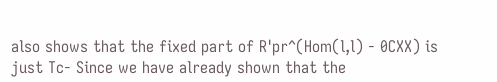also shows that the fixed part of R'pr^(Hom(l,l) - 0CXX) is just Tc- Since we have already shown that the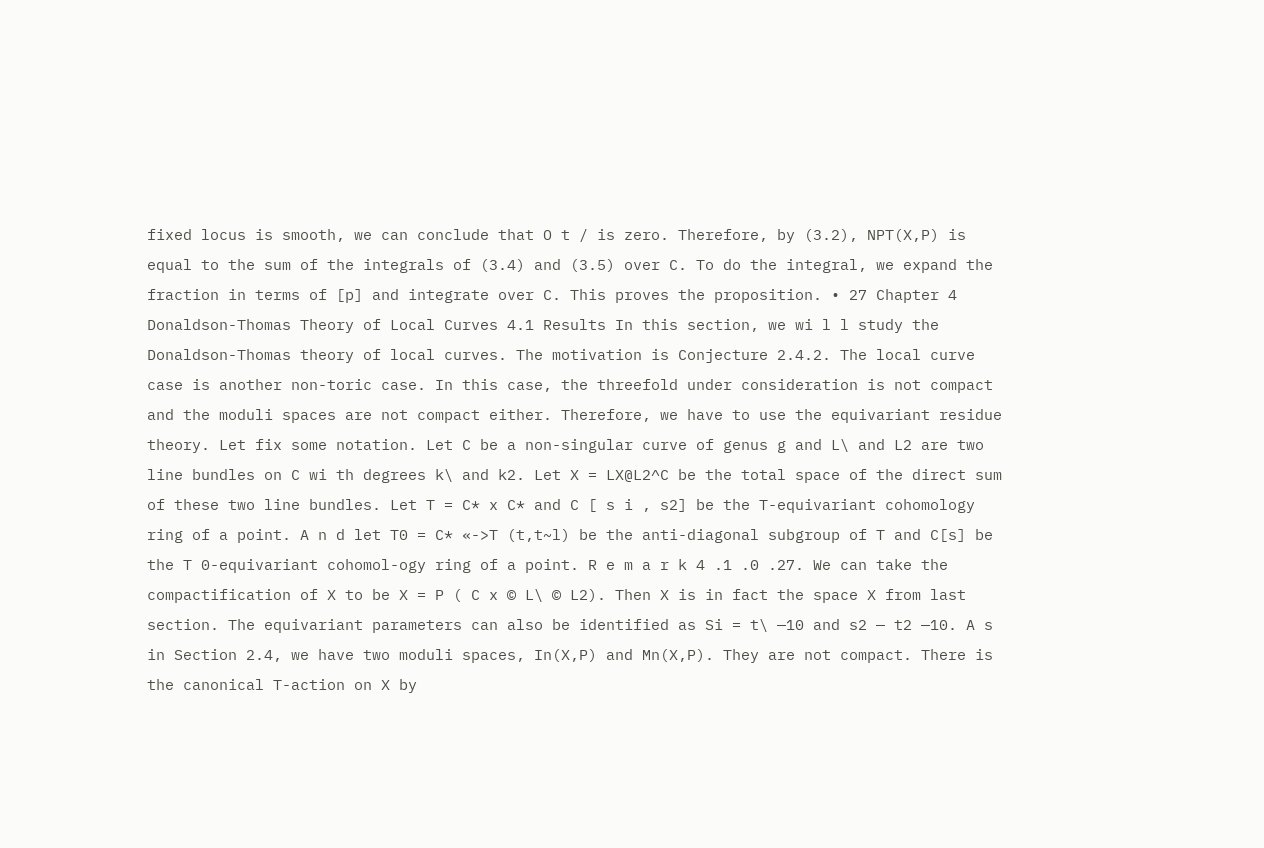fixed locus is smooth, we can conclude that O t / is zero. Therefore, by (3.2), NPT(X,P) is equal to the sum of the integrals of (3.4) and (3.5) over C. To do the integral, we expand the fraction in terms of [p] and integrate over C. This proves the proposition. • 27 Chapter 4 Donaldson-Thomas Theory of Local Curves 4.1 Results In this section, we wi l l study the Donaldson-Thomas theory of local curves. The motivation is Conjecture 2.4.2. The local curve case is another non-toric case. In this case, the threefold under consideration is not compact and the moduli spaces are not compact either. Therefore, we have to use the equivariant residue theory. Let fix some notation. Let C be a non-singular curve of genus g and L\ and L2 are two line bundles on C wi th degrees k\ and k2. Let X = LX@L2^C be the total space of the direct sum of these two line bundles. Let T = C* x C* and C [ s i , s2] be the T-equivariant cohomology ring of a point. A n d let T0 = C* «->T (t,t~l) be the anti-diagonal subgroup of T and C[s] be the T 0-equivariant cohomol-ogy ring of a point. R e m a r k 4 .1 .0 .27. We can take the compactification of X to be X = P ( C x © L\ © L2). Then X is in fact the space X from last section. The equivariant parameters can also be identified as Si = t\ —10 and s2 — t2 —10. A s in Section 2.4, we have two moduli spaces, In(X,P) and Mn(X,P). They are not compact. There is the canonical T-action on X by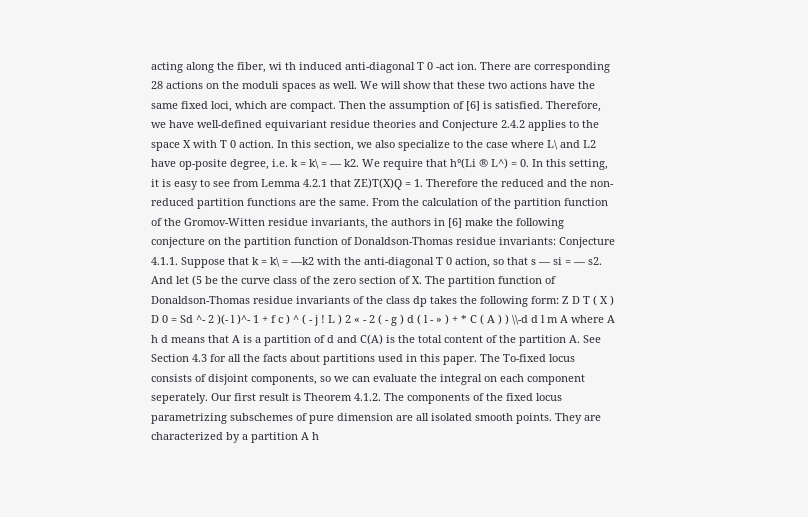acting along the fiber, wi th induced anti-diagonal T 0 -act ion. There are corresponding 28 actions on the moduli spaces as well. We will show that these two actions have the same fixed loci, which are compact. Then the assumption of [6] is satisfied. Therefore, we have well-defined equivariant residue theories and Conjecture 2.4.2 applies to the space X with T 0 action. In this section, we also specialize to the case where L\ and L2 have op-posite degree, i.e. k = k\ = — k2. We require that h°(Li ® L^) = 0. In this setting, it is easy to see from Lemma 4.2.1 that ZE)T(X)Q = 1. Therefore the reduced and the non-reduced partition functions are the same. From the calculation of the partition function of the Gromov-Witten residue invariants, the authors in [6] make the following conjecture on the partition function of Donaldson-Thomas residue invariants: Conjecture 4.1.1. Suppose that k = k\ = —k2 with the anti-diagonal T 0 action, so that s — si = — s2. And let (5 be the curve class of the zero section of X. The partition function of Donaldson-Thomas residue invariants of the class dp takes the following form: Z D T ( X ) D 0 = Sd ^- 2 )(- l )^- 1 + f c ) ^ ( - j ! L ) 2 « - 2 ( - g ) d ( l - » ) + * C ( A ) ) \\-d d l m A where A h d means that A is a partition of d and C(A) is the total content of the partition A. See Section 4.3 for all the facts about partitions used in this paper. The To-fixed locus consists of disjoint components, so we can evaluate the integral on each component seperately. Our first result is Theorem 4.1.2. The components of the fixed locus parametrizing subschemes of pure dimension are all isolated smooth points. They are characterized by a partition A h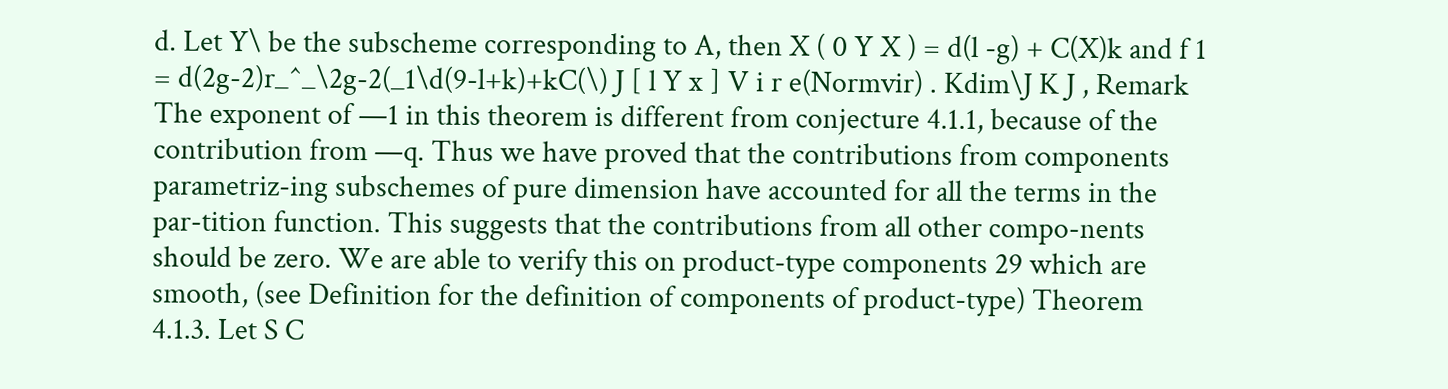d. Let Y\ be the subscheme corresponding to A, then X ( 0 Y X ) = d(l -g) + C(X)k and f 1 = d(2g-2)r_^_\2g-2(_1\d(9-l+k)+kC(\) J [ l Y x ] V i r e(Normvir) . Kdim\J K J , Remark The exponent of —1 in this theorem is different from conjecture 4.1.1, because of the contribution from —q. Thus we have proved that the contributions from components parametriz-ing subschemes of pure dimension have accounted for all the terms in the par-tition function. This suggests that the contributions from all other compo-nents should be zero. We are able to verify this on product-type components 29 which are smooth, (see Definition for the definition of components of product-type) Theorem 4.1.3. Let S C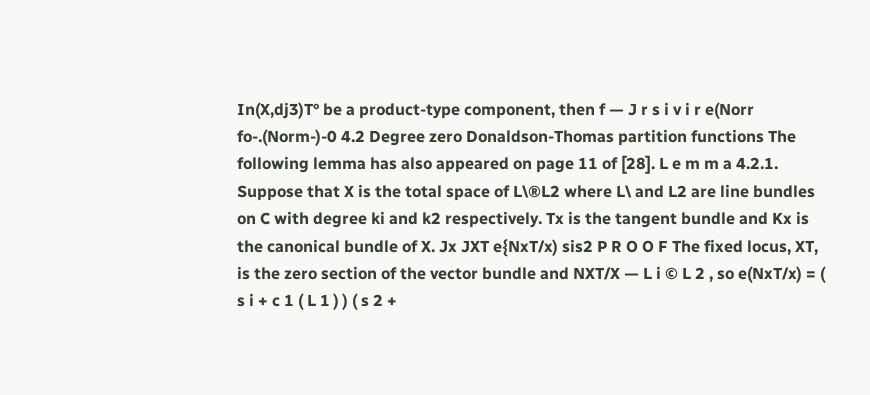In(X,dj3)T° be a product-type component, then f — J r s i v i r e(Norr fo-.(Norm-)-0 4.2 Degree zero Donaldson-Thomas partition functions The following lemma has also appeared on page 11 of [28]. L e m m a 4.2.1. Suppose that X is the total space of L\®L2 where L\ and L2 are line bundles on C with degree ki and k2 respectively. Tx is the tangent bundle and Kx is the canonical bundle of X. Jx JXT e{NxT/x) sis2 P R O O F The fixed locus, XT, is the zero section of the vector bundle and NXT/X — L i © L 2 , so e(NxT/x) = ( s i + c 1 ( L 1 ) ) ( s 2 +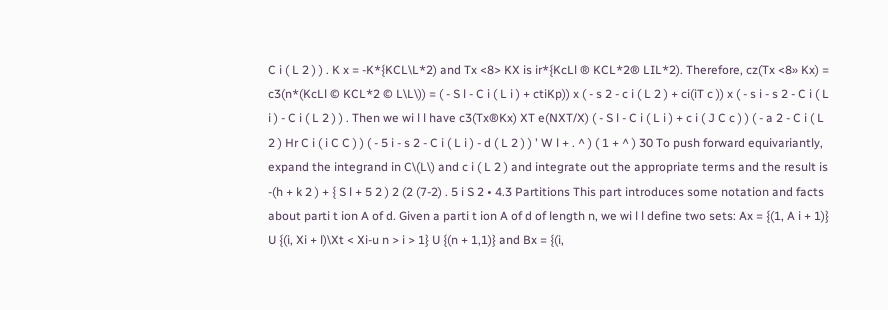C i ( L 2 ) ) . K x = -K*{KCL\L*2) and Tx <8> KX is ir*{KcLl ® KCL*2® LIL*2). Therefore, cz(Tx <8» Kx) = c3(n*(KcLl © KCL*2 © L\L\)) = ( - S l - C i ( L i ) + ctiKp)) x ( - s 2 - c i ( L 2 ) + ci(iT c )) x ( - s i - s 2 - C i ( L i ) - C i ( L 2 ) ) . Then we wi l l have c3(Tx®Kx) XT e(NXT/X) ( - S l - C i ( L i ) + c i ( J C c ) ) ( - a 2 - C i ( L 2 ) Hr C i ( i C C ) ) ( - 5 i - s 2 - C i ( L i ) - d ( L 2 ) ) ' W l + . ^ ) ( 1 + ^ ) 30 To push forward equivariantly, expand the integrand in C\(L\) and c i ( L 2 ) and integrate out the appropriate terms and the result is -(h + k 2 ) + { S l + 5 2 ) 2 (2 (7-2) . 5 i S 2 • 4.3 Partitions This part introduces some notation and facts about parti t ion A of d. Given a parti t ion A of d of length n, we wi l l define two sets: Ax = {(1, A i + 1)} U {(i, Xi + l)\Xt < Xi-u n > i > 1} U {(n + 1,1)} and Bx = {(i,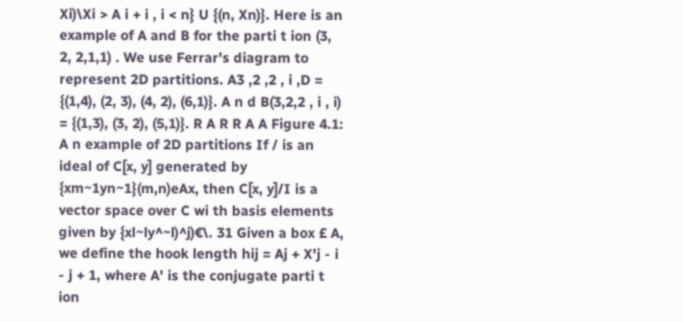Xi)\Xi > A i + i , i < n} U {(n, Xn)}. Here is an example of A and B for the parti t ion (3, 2, 2,1,1) . We use Ferrar's diagram to represent 2D partitions. A3 ,2 ,2 , i ,D = {(1,4), (2, 3), (4, 2), (6,1)}. A n d B(3,2,2 , i , i) = {(1,3), (3, 2), (5,1)}. R A R R A A Figure 4.1: A n example of 2D partitions If / is an ideal of C[x, y] generated by {xm~1yn~1}(m,n)eAx, then C[x, y]/I is a vector space over C wi th basis elements given by {xl~ly^~l)^j)€\. 31 Given a box £ A, we define the hook length hij = Aj + X'j - i - j + 1, where A' is the conjugate parti t ion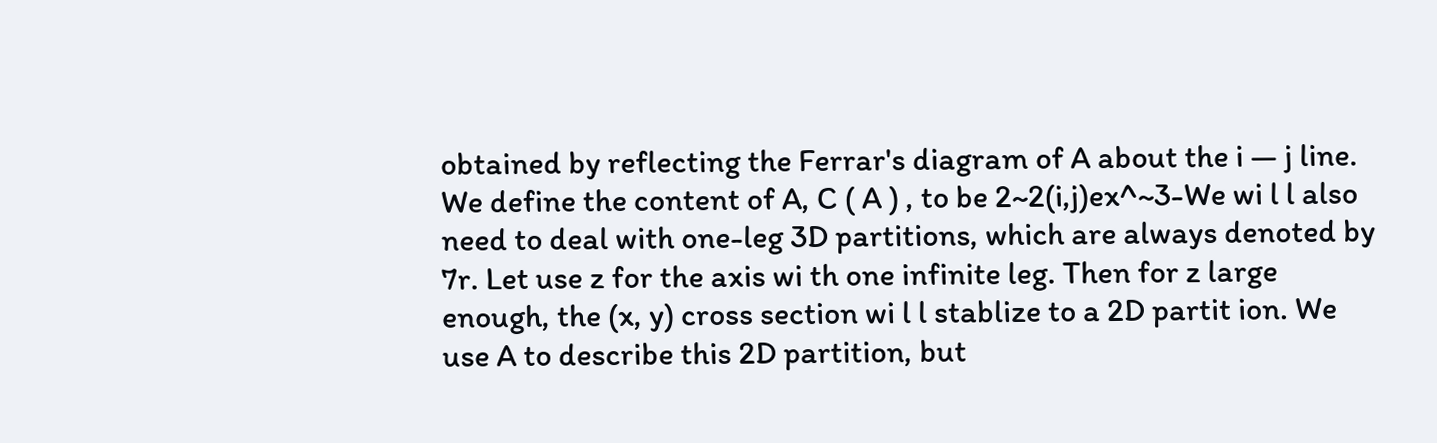obtained by reflecting the Ferrar's diagram of A about the i — j line. We define the content of A, C ( A ) , to be 2~2(i,j)ex^~3-We wi l l also need to deal with one-leg 3D partitions, which are always denoted by 7r. Let use z for the axis wi th one infinite leg. Then for z large enough, the (x, y) cross section wi l l stablize to a 2D partit ion. We use A to describe this 2D partition, but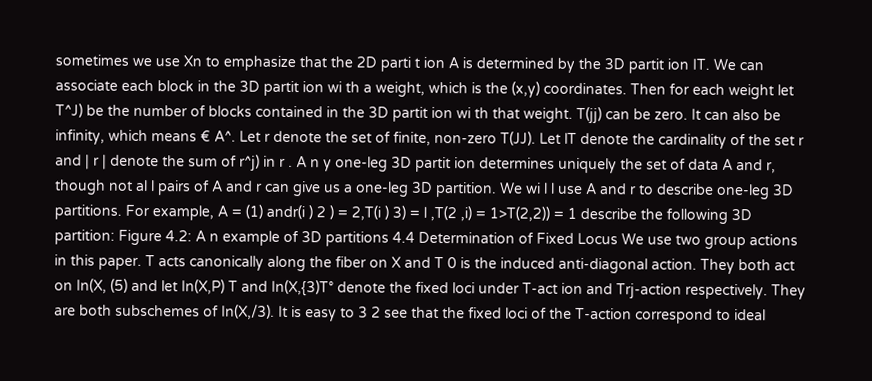sometimes we use Xn to emphasize that the 2D parti t ion A is determined by the 3D partit ion IT. We can associate each block in the 3D partit ion wi th a weight, which is the (x,y) coordinates. Then for each weight let T^J) be the number of blocks contained in the 3D partit ion wi th that weight. T(jj) can be zero. It can also be infinity, which means € A^. Let r denote the set of finite, non-zero T(JJ). Let lT denote the cardinality of the set r and | r | denote the sum of r^j) in r . A n y one-leg 3D partit ion determines uniquely the set of data A and r, though not al l pairs of A and r can give us a one-leg 3D partition. We wi l l use A and r to describe one-leg 3D partitions. For example, A = (1) andr(i ) 2 ) = 2,T(i ) 3) = l ,T(2 ,i) = 1>T(2,2)) = 1 describe the following 3D partition: Figure 4.2: A n example of 3D partitions 4.4 Determination of Fixed Locus We use two group actions in this paper. T acts canonically along the fiber on X and T 0 is the induced anti-diagonal action. They both act on In(X, (5) and let In(X,P) T and In(X,{3)T° denote the fixed loci under T-act ion and Trj-action respectively. They are both subschemes of In(X,/3). It is easy to 3 2 see that the fixed loci of the T-action correspond to ideal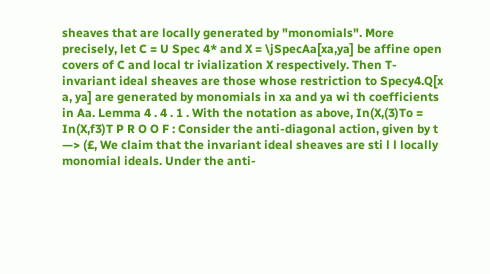sheaves that are locally generated by "monomials". More precisely, let C = U Spec 4* and X = \jSpecAa[xa,ya] be affine open covers of C and local tr ivialization X respectively. Then T-invariant ideal sheaves are those whose restriction to Specy4.Q[x a, ya] are generated by monomials in xa and ya wi th coefficients in Aa. Lemma 4 . 4 . 1 . With the notation as above, In(X,(3)To = In(X,f3)T P R O O F : Consider the anti-diagonal action, given by t —> (£, We claim that the invariant ideal sheaves are sti l l locally monomial ideals. Under the anti-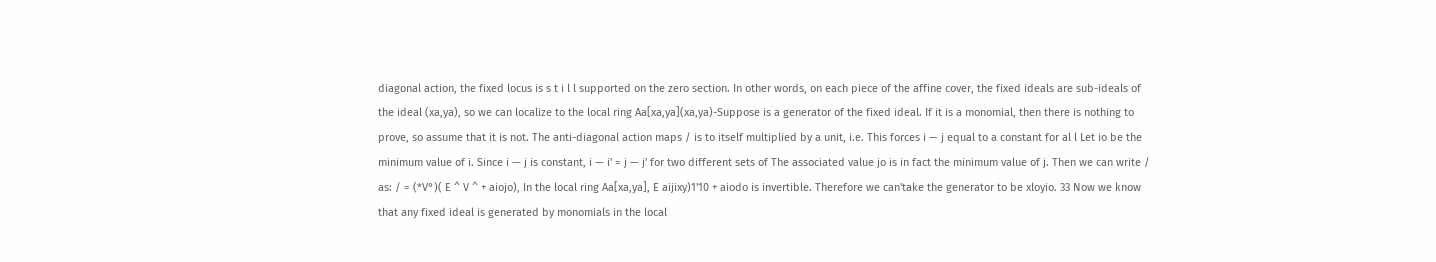diagonal action, the fixed locus is s t i l l supported on the zero section. In other words, on each piece of the affine cover, the fixed ideals are sub-ideals of the ideal (xa,ya), so we can localize to the local ring Aa[xa,ya](xa,ya)-Suppose is a generator of the fixed ideal. If it is a monomial, then there is nothing to prove, so assume that it is not. The anti-diagonal action maps / is to itself multiplied by a unit, i.e. This forces i — j equal to a constant for al l Let io be the minimum value of i. Since i — j is constant, i — i' = j — j' for two different sets of The associated value jo is in fact the minimum value of j. Then we can write / as: / = (*V°)( E ^ V ^ + aiojo), In the local ring Aa[xa,ya], E aijixy)1'10 + aiodo is invertible. Therefore we can'take the generator to be xloyio. 33 Now we know that any fixed ideal is generated by monomials in the local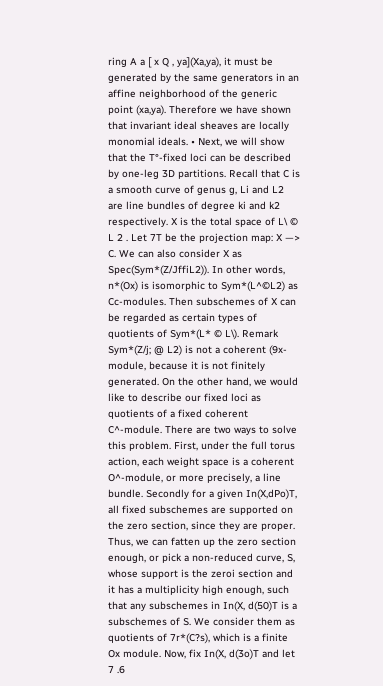ring A a [ x Q , ya](Xa,ya), it must be generated by the same generators in an affine neighborhood of the generic point (xa,ya). Therefore we have shown that invariant ideal sheaves are locally monomial ideals. • Next, we will show that the T°-fixed loci can be described by one-leg 3D partitions. Recall that C is a smooth curve of genus g, Li and L2 are line bundles of degree ki and k2 respectively. X is the total space of L\ © L 2 . Let 7T be the projection map: X —> C. We can also consider X as Spec(Sym*(Z/JffiL2)). In other words, n*(Ox) is isomorphic to Sym*(L^©L2) as Cc-modules. Then subschemes of X can be regarded as certain types of quotients of Sym*(L* © L\). Remark Sym*(Z/j; @ L2) is not a coherent (9x-module, because it is not finitely generated. On the other hand, we would like to describe our fixed loci as quotients of a fixed coherent C^-module. There are two ways to solve this problem. First, under the full torus action, each weight space is a coherent O^-module, or more precisely, a line bundle. Secondly for a given In(X,dPo)T, all fixed subschemes are supported on the zero section, since they are proper. Thus, we can fatten up the zero section enough, or pick a non-reduced curve, S, whose support is the zeroi section and it has a multiplicity high enough, such that any subschemes in In(X, d(50)T is a subschemes of S. We consider them as quotients of 7r*(C?s), which is a finite Ox module. Now, fix In(X, d(3o)T and let 7 .6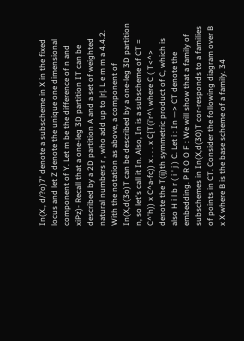In(X., d/?o)7' denote a subscheme in X in the fixed locus and let Z denote the unique one dimensional component of Y. Let m be the difference of n and xiPz)- Recall that a one-leg 3D partition IT can be described by a 2D partition A and a set of weighted natural numbers r , who add up to |r|. L e m m a 4.4.2. With the notation as above, a component of In(X,d(3o)T can be described by a one-leg 3D partition n, so let's call it In. Also, In is a subscheme of CT = C^'h)) x C^a-fc)) x . . . x C{T(i'r^\ where C ( T<^> denote the T(ij)th symmetric product of C, which is also H i l b r ( i ' j ) C. Let i : In —> CT denote the embedding. P R O O F : We will show that a family of subschemes in In(X,d(30)T cor-responds to a families of points in CT. Consider the following diagram over B x X where B is the base scheme of a family. 34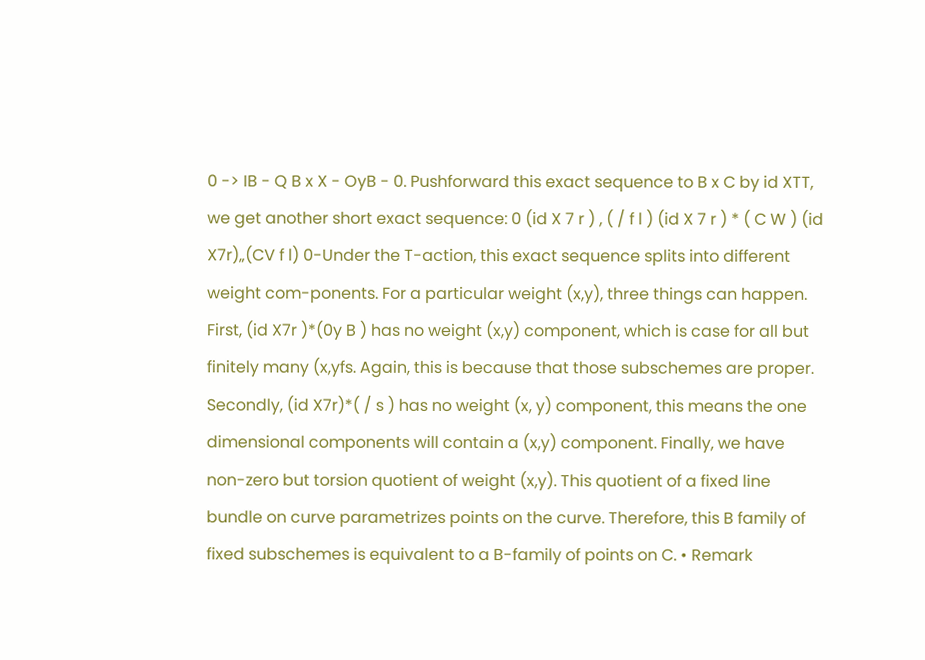0 -> IB - Q B x X - OyB - 0. Pushforward this exact sequence to B x C by id XTT, we get another short exact sequence: 0 (id X 7 r ) , ( / f l ) (id X 7 r ) * ( C W ) (id X7r)„(CV f l) 0-Under the T-action, this exact sequence splits into different weight com-ponents. For a particular weight (x,y), three things can happen. First, (id X7r )*(0y B ) has no weight (x,y) component, which is case for all but finitely many (x,yfs. Again, this is because that those subschemes are proper. Secondly, (id X7r)*( / s ) has no weight (x, y) component, this means the one dimensional components will contain a (x,y) component. Finally, we have non-zero but torsion quotient of weight (x,y). This quotient of a fixed line bundle on curve parametrizes points on the curve. Therefore, this B family of fixed subschemes is equivalent to a B-family of points on C. • Remark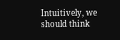Intuitively, we should think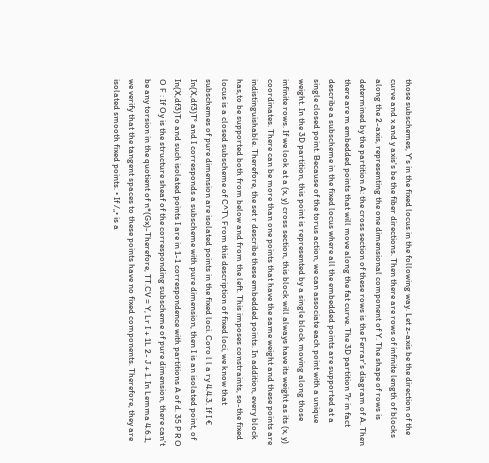those subschemes, Y's in the fixed locus in the following way. Let z-axis be the direction of the curve and x and y axis's be the fiber directions. Then there are rows of infinite length of blocks along the 2-axis, representing the one dimensional component of Y. The shape of rows is determined by the partition A: the cross section of these rows is the Ferrar's diagram of A. Then there are m embedded points that will move along the fat curve. The 3D partition 7r in fact describe a subscheme in the fixed locus where all the embedded points are supported at a single closed point. Because of the torus action, we can associate each point with a unique weight. In the 3D partition, this point is represented by a single block moving along those infinite rows. If we look at a (x, y) cross section, this block will always have its weight as its (x, y) coordinates. There can be more than one points that have the same weight and these points are indistinguishable. Therefore, the set r describe these embedded points. In addition, every block has,to be supported both from below and from the left. This imposes constraints, so-the fixed locus is a closed subscheme of C^T\ From this description of fixed loci, we know that subschemes of pure dimension are isolated points in the fixed loci. Coro l l a ry 4.4.3. If I € In(X,df3)T° and I corresponds a subscheme with pure dimension, then I is an isolated point, of In(X,df3)To and such isolated points I are in 1-1 correspondence with partitions A of d. 35 P R O O F : If Oy is the structure sheaf of the corresponding subscheme of pure dimension, there can't be any torsion in the quotient of n*(Gx)-Therefore, TT.CV = Y, Lr I + 1L 2- J + 1. In Lemma 4.6.1, we verify that the tangent spaces to these points have no fixed components. Therefore, they are isolated smooth fixed points. • If /„• is a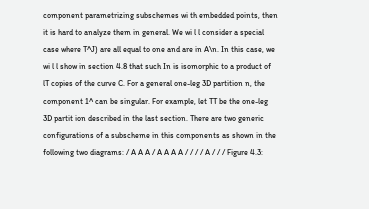component parametrizing subschemes wi th embedded points, then it is hard to analyze them in general. We wi l l consider a special case where T^J) are all equal to one and are in A\n. In this case, we wi l l show in section 4.8 that such In is isomorphic to a product of lT copies of the curve C. For a general one-leg 3D partition n, the component 1^ can be singular. For example, let TT be the one-leg 3D partit ion described in the last section. There are two generic configurations of a subscheme in this components as shown in the following two diagrams: / A A A / A A A A / / / / A / / / Figure 4.3: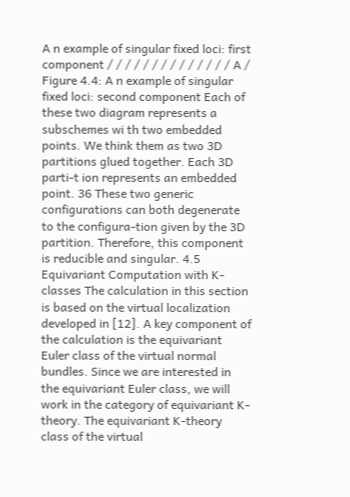A n example of singular fixed loci: first component / / / / / / / / / / / / / / A / Figure 4.4: A n example of singular fixed loci: second component Each of these two diagram represents a subschemes wi th two embedded points. We think them as two 3D partitions glued together. Each 3D parti-t ion represents an embedded point. 36 These two generic configurations can both degenerate to the configura-tion given by the 3D partition. Therefore, this component is reducible and singular. 4.5 Equivariant Computation with K-classes The calculation in this section is based on the virtual localization developed in [12]. A key component of the calculation is the equivariant Euler class of the virtual normal bundles. Since we are interested in the equivariant Euler class, we will work in the category of equivariant K-theory. The equivariant K-theory class of the virtual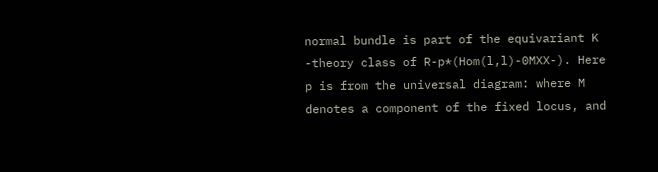normal bundle is part of the equivariant K -theory class of R-p*(Hom(l,l)-0MXX-). Here p is from the universal diagram: where M denotes a component of the fixed locus, and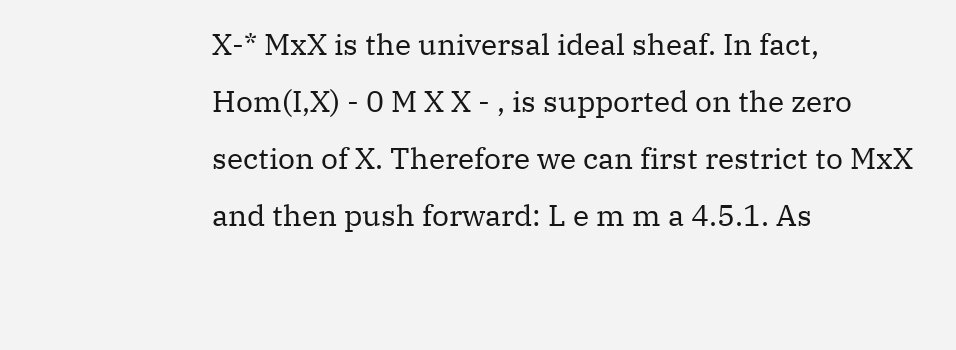X-* MxX is the universal ideal sheaf. In fact, Hom(I,X) - 0 M X X - , is supported on the zero section of X. Therefore we can first restrict to MxX and then push forward: L e m m a 4.5.1. As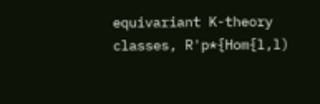equivariant K-theory classes, R'p*{Hom{l,l)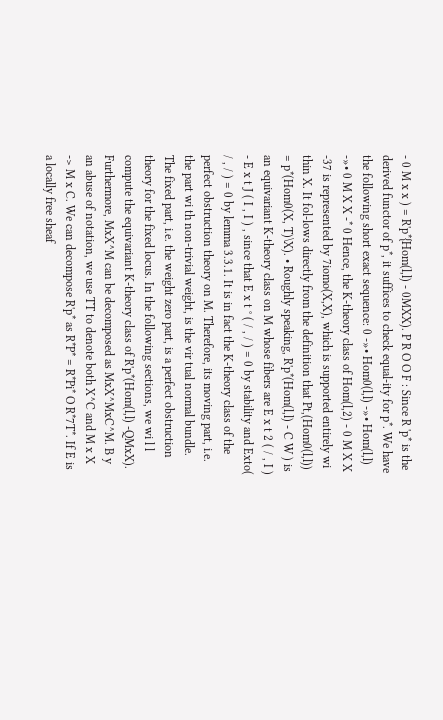- 0 M x x ) = R'p*{Hom(l,l) - 0MXX). P R O O F : Since R 'p* is the derived functor of p*, it suffices to check equal-ity for p*. We have the following short exact sequence: 0 -»• Hom0(l,l) -»• Hom(l,l) -»• 0 M X X -* 0 Hence, the K-theory class of Hom(l,2) - 0 M X X -37 is represented by 7iomo(X,X), which is supported entirely wi thin X. It fol-lows directly from the definition that Pt,(Hom0(l,l)) = p*(Hom0(X, T)\X). • Roughly speaking, R'p*(Hom(l,l) - C W ) is an equivariant K-theory class on M whose fibers are E x t 2 ( / , I ) - E x t J ( I , I ) , since that E x t ° ( / , / ) = 0 by stability and Exto( / , / ) = 0 by lemma 3.3.1. It is in fact the K-theory class of the perfect obstruction theory on M. Therefore, its moving part, i.e. the part wi th non-trivial weight, is the vir tual normal bundle. The fixed part, i.e. the weight zero part, is a perfect obstruction theory for the fixed locus. In the following sections, we wi l l compute the equivariant K-theory class of R'p*(Hom(l,l) -QMxX). Furthermore, MxX^M can be decomposed as MxX^MxC^M. B y an abuse of notation, we use TT to denote both X^C and M x X -> M x C. We can decompose R'p* as R*P* = R*Pi* O R*7T*. If E is a locally free sheaf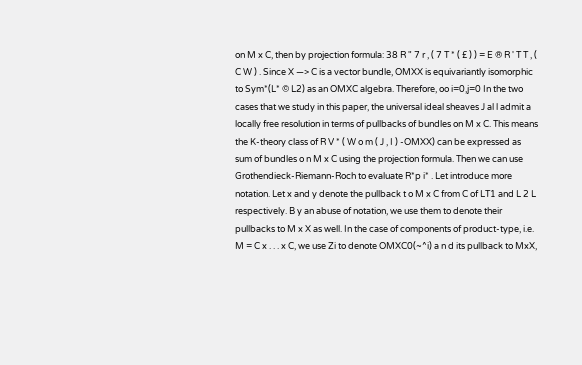on M x C, then by projection formula: 38 R " 7 r , ( 7 T * ( £ ) ) = E ® R ' T T , ( C W ) . Since X —> C is a vector bundle, OMXX is equivariantly isomorphic to Sym*(L* © L2) as an OMXC algebra. Therefore, oo i=0,j=0 In the two cases that we study in this paper, the universal ideal sheaves J al l admit a locally free resolution in terms of pullbacks of bundles on M x C. This means the K-theory class of R V * ( W o m ( J , I ) -OMXX) can be expressed as sum of bundles o n M x C using the projection formula. Then we can use Grothendieck-Riemann-Roch to evaluate R*p i* . Let introduce more notation. Let x and y denote the pullback t o M x C from C of LT1 and L 2 L respectively. B y an abuse of notation, we use them to denote their pullbacks to M x X as well. In the case of components of product-type, i.e. M = C x . . . x C, we use Zi to denote OMXC0(~^i) a n d its pullback to MxX,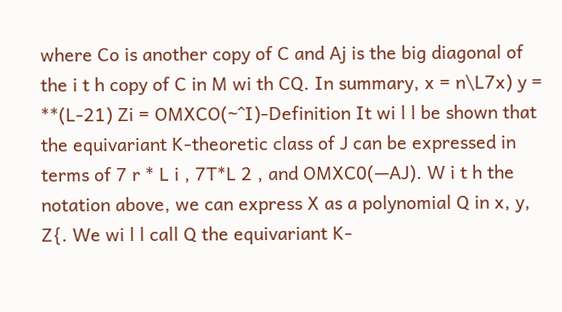where Co is another copy of C and Aj is the big diagonal of the i t h copy of C in M wi th CQ. In summary, x = n\L7x) y = **(L-21) Zi = OMXCO(~^I)-Definition It wi l l be shown that the equivariant K-theoretic class of J can be expressed in terms of 7 r * L i , 7T*L 2 , and OMXC0(—AJ). W i t h the notation above, we can express X as a polynomial Q in x, y, Z{. We wi l l call Q the equivariant K-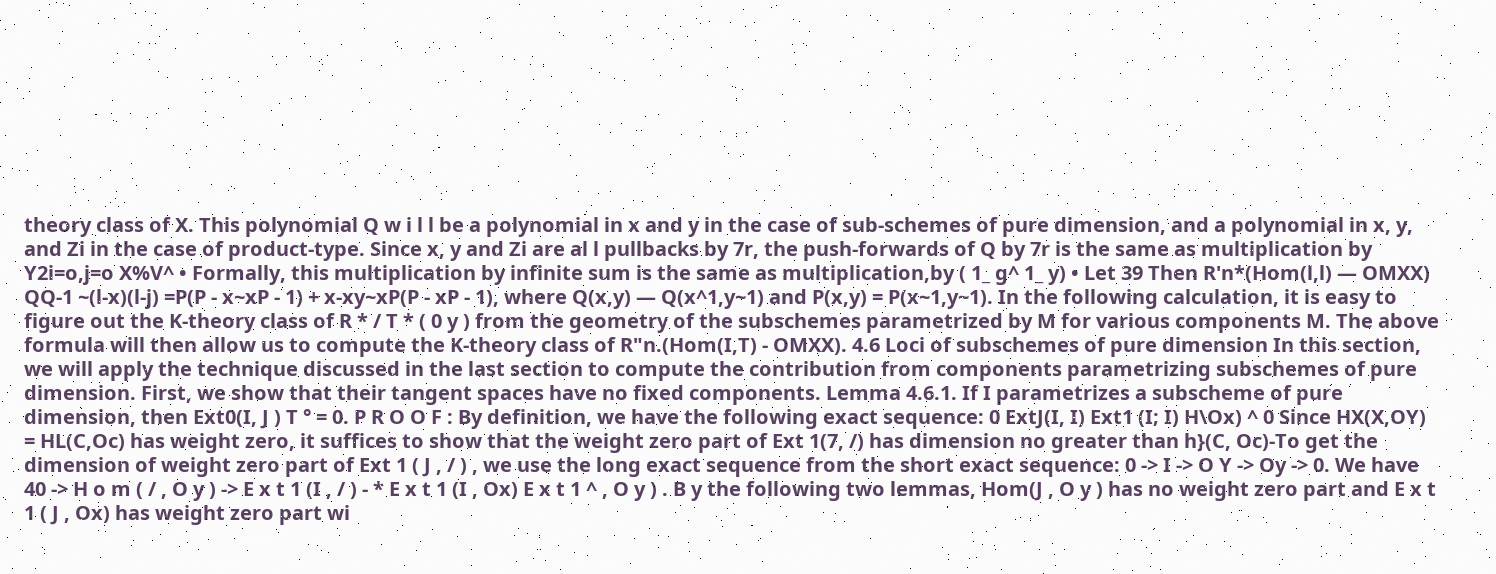theory class of X. This polynomial Q w i l l be a polynomial in x and y in the case of sub-schemes of pure dimension, and a polynomial in x, y, and Zi in the case of product-type. Since x, y and Zi are al l pullbacks by 7r, the push-forwards of Q by 7r is the same as multiplication by Y2i=o,j=o X%V^ • Formally, this multiplication by infinite sum is the same as multiplication,by ( 1_ g^ 1_ y) • Let 39 Then R'n*(Hom(l,l) — OMXX) QQ-1 ~(l-x)(l-j) =P(P - x~xP - 1) + x-xy~xP(P - xP - 1), where Q(x,y) — Q(x^1,y~1) and P(x,y) = P(x~1,y~1). In the following calculation, it is easy to figure out the K-theory class of R * / T * ( 0 y ) from the geometry of the subschemes parametrized by M for various components M. The above formula will then allow us to compute the K-theory class of R"n.(Hom(I,T) - OMXX). 4.6 Loci of subschemes of pure dimension In this section, we will apply the technique discussed in the last section to compute the contribution from components parametrizing subschemes of pure dimension. First, we show that their tangent spaces have no fixed components. Lemma 4.6.1. If I parametrizes a subscheme of pure dimension, then Ext0(I, J ) T ° = 0. P R O O F : By definition, we have the following exact sequence: 0 ExtJ(I, I) Ext1 (I; I) H\Ox) ^ 0 Since HX(X,OY) = HL(C,Oc) has weight zero, it suffices to show that the weight zero part of Ext 1(7, /) has dimension no greater than h}(C, Oc)-To get the dimension of weight zero part of Ext 1 ( J , / ) , we use the long exact sequence from the short exact sequence: 0 -> I -> O Y -> Oy -> 0. We have 40 -> H o m ( / , O y ) -> E x t 1 (I , / ) - * E x t 1 (I , Ox) E x t 1 ^ , O y ) . B y the following two lemmas, Hom(J , O y ) has no weight zero part and E x t 1 ( J , Ox) has weight zero part wi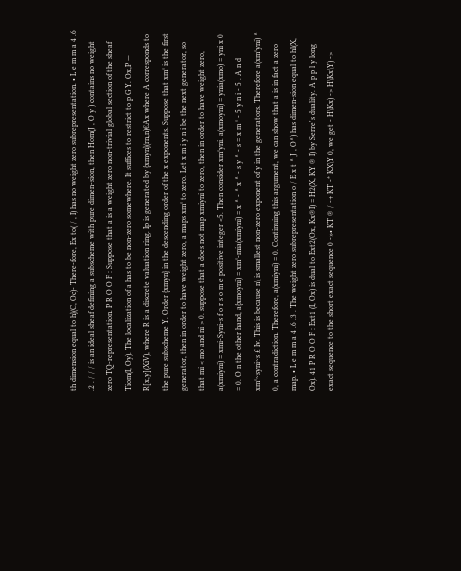th dimension equal to h}(C, Oc)- There-fore, Ex to( / , I) has no weight zero subrepresentation. • L e m m a 4 .6 .2 . / / / is an ideal sheaf defining a subscheme with pure dimen-sion, then Hom(J , O y ) contains no weight zero TQ-representation. P R O O F : Suppose that a is a weight zero non-trivial global section of the sheaf Tiom(I, Oy). The localization of a has to be non-zero somewhere. It suffices to restrict to p G Y. Ox,P — R[x,y](XiV), where R is a discrete valuation ring. Ip is generated by {xmyn}(rn,n)€Ax where A corresponds to the pure subscheme Y. Order {xmyn} in the descending order of the x exponents. Suppose that xm° is the first generator, then in order to have weight zero, a maps xm° to zero. Let x m i y n i be the next generator, so that mi < mo and ni > 0. suppose that a does not map xmiyni to zero, then in order to have weight zero, a(xmiyni) = xmi-Syni-s f o r s o m e positive integer <5. Then consider xm°yni. a(xmoyni) = ynia(xmo) = yni x 0 = 0. O n the other hand, a{xmoyni) = xm°-mia(xmiyni) = x ^ - ^ x ^ - s y ^ - s = x m ° - 5 y n i - 5 . A n d xm°~syni~s £ Iv. This is because n\ is smallest non-zero exponent of y in the generators. Therefore a(xm°yni) ^ 0, a contradiction. Therefore, a(xmiyni) = 0. Continuing this argument, we can show that a is in fact a zero map. • L e m m a 4 .6 .3 . The weight zero subrepresentation o / E x t ^ J , O^) has dimen-sion equal to hl(X, Ox). 41 P R O O F : Ext1 (I, Ox) is dual to Ext2(Ox, Kx®I) = H2(X, KY ® I) by Serre's duality. A p p l y long exact sequence to the short exact sequence 0 -»• KT ® / -+ KT -* KX\Y 0, we get - H\Kx) -> H\Kx\Y) ->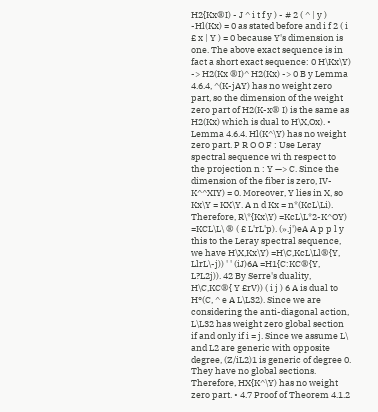H2{Kx®I) - J ^ i t f y ) - # 2 ( ^ | y ) -Hl(Kx) = 0 as stated before and i f 2 ( i £ x | Y ) = 0 because Y's dimension is one. The above exact sequence is in fact a short exact sequence: 0 H\Kx\Y) -> H2(Kx ®I)^ H2(Kx) -> 0 B y Lemma 4.6.4, ^(K-jAY) has no weight zero part, so the dimension of the weight zero part of H2(K-x® I) is the same as H2(Kx) which is dual to H\X,Ox). • Lemma 4.6.4. Hl(K^\Y) has no weight zero part. P R O O F : Use Leray spectral sequence wi th respect to the projection n : Y —> C. Since the dimension of the fiber is zero, IV-K^^XIY) = 0. Moreover, Y lies in X, so Kx\Y = KX\Y. A n d Kx = n*(KcL\Li). Therefore, R\*{Kx\Y) =KcL\L*2-K^OY) =KCL\L\ ® ( £ L'rL'p). (».j')eA A p p l y this to the Leray spectral sequence, we have H\X,Kx\Y) =H\C,KcL\Ll®{Y, LlrL\-j)) ' ' (iJ)6A =H1{C:KC®{Y, L?L2j)). 42 By Serre's duality, H\C,KC®{ Y £rV)) ( i j ) 6 A is dual to H°(C, ^ e A L\L32). Since we are considering the anti-diagonal action, L\L32 has weight zero global section if and only if i = j. Since we assume L\ and L2 are generic with opposite degree, (Z/iL2)1 is generic of degree 0. They have no global sections. Therefore, HX{K^\Y) has no weight zero part. • 4.7 Proof of Theorem 4.1.2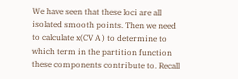We have seen that these loci are all isolated smooth points. Then we need to calculate x(CV A ) to determine to which term in the partition function these components contribute to. Recall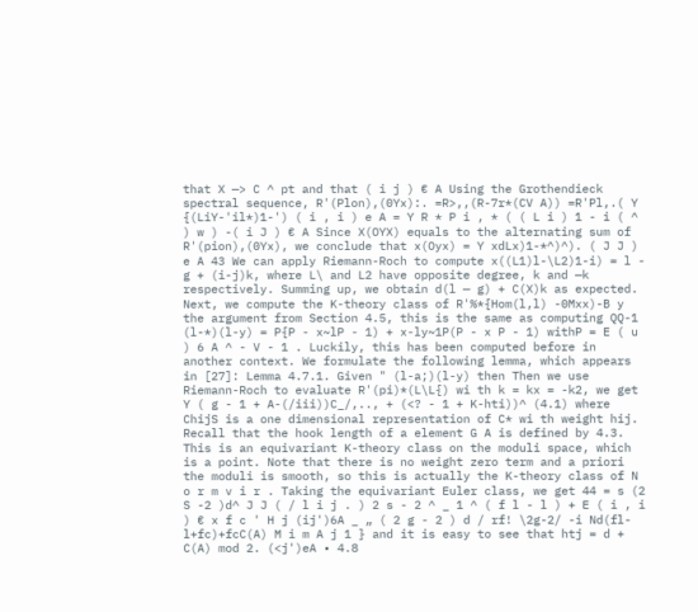that X —> C ^ pt and that ( i j ) € A Using the Grothendieck spectral sequence, R'(Plon),(0Yx):. =R>,,(R-7r*(CV A)) =R'Pl,.( Y {(LiY-'il*)1-') ( i , i ) e A = Y R * P i , * ( ( L i ) 1 - i ( ^ ) w ) -( i J ) € A Since X(OYX) equals to the alternating sum of R'(pion),(0Yx), we conclude that x(Oyx) = Y xdLx)1-*^)^). ( J J ) e A 43 We can apply Riemann-Roch to compute x((L1)l-\L2)1-i) = l - g + (i-j)k, where L\ and L2 have opposite degree, k and —k respectively. Summing up, we obtain d(l — g) + C(X)k as expected. Next, we compute the K-theory class of R'%*{Hom(l,l) -0Mxx)-B y the argument from Section 4.5, this is the same as computing QQ-1 (l-*)(l-y) = P{P - x~lP - 1) + x-ly~1P(P - x P - 1) withP = E ( u ) 6 A ^ - V - 1 . Luckily, this has been computed before in another context. We formulate the following lemma, which appears in [27]: Lemma 4.7.1. Given " (l-a;)(l-y) then Then we use Riemann-Roch to evaluate R'(pi)*(L\L{) wi th k = kx = -k2, we get Y ( g - 1 + A-(/iii))C_/,.., + (<? - 1 + K-hti))^ (4.1) where ChijS is a one dimensional representation of C* wi th weight hij. Recall that the hook length of a element G A is defined by 4.3. This is an equivariant K-theory class on the moduli space, which is a point. Note that there is no weight zero term and a priori the moduli is smooth, so this is actually the K-theory class of N o r m v i r . Taking the equivariant Euler class, we get 44 = s (2 S -2 )d^ J J ( / l i j . ) 2 s - 2 ^ _ 1 ^ ( f l - l ) + E ( i , i ) € x f c ' H j (ij')6A _ „ ( 2 g - 2 ) d / rf! \2g-2/ -i Nd(fl-l+fc)+fcC(A) M i m A j 1 } and it is easy to see that htj = d + C(A) mod 2. (<j')eA • 4.8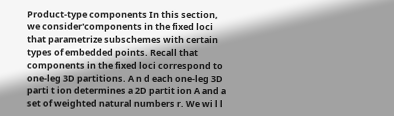Product-type components In this section, we consider'components in the fixed loci that parametrize subschemes with certain types of embedded points. Recall that components in the fixed loci correspond to one-leg 3D partitions. A n d each one-leg 3D parti t ion determines a 2D partit ion A and a set of weighted natural numbers r. We wi l l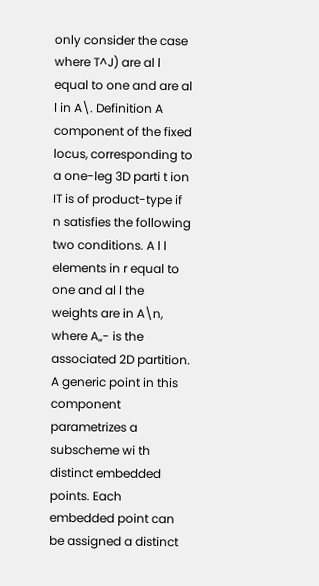only consider the case where T^J) are al l equal to one and are al l in A\. Definition A component of the fixed locus, corresponding to a one-leg 3D parti t ion IT is of product-type if n satisfies the following two conditions. A l l elements in r equal to one and al l the weights are in A\n, where A„- is the associated 2D partition. A generic point in this component parametrizes a subscheme wi th distinct embedded points. Each embedded point can be assigned a distinct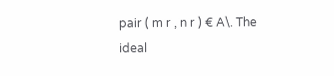pair ( m r , n r ) € A\. The ideal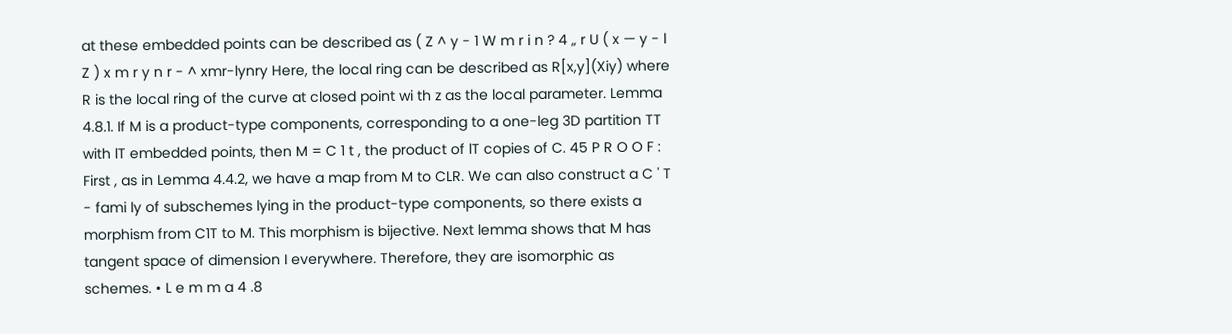at these embedded points can be described as ( Z ^ y - 1 W m r i n ? 4 „ r U ( x — y - l Z ) x m r y n r - ^ xmr-lynry Here, the local ring can be described as R[x,y](Xiy) where R is the local ring of the curve at closed point wi th z as the local parameter. Lemma 4.8.1. If M is a product-type components, corresponding to a one-leg 3D partition TT with lT embedded points, then M = C 1 t , the product of lT copies of C. 45 P R O O F : First , as in Lemma 4.4.2, we have a map from M to CLR. We can also construct a C ' T - fami ly of subschemes lying in the product-type components, so there exists a morphism from C1T to M. This morphism is bijective. Next lemma shows that M has tangent space of dimension I everywhere. Therefore, they are isomorphic as schemes. • L e m m a 4 .8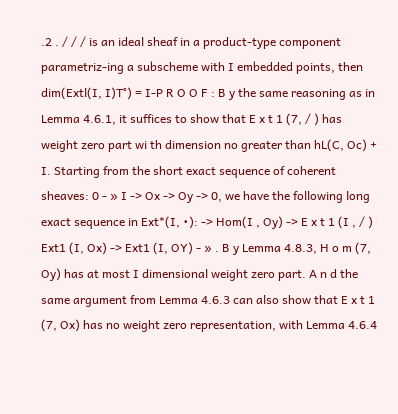.2 . / / / is an ideal sheaf in a product-type component parametriz-ing a subscheme with I embedded points, then dim(Extl(I, I)T°) = I-P R O O F : B y the same reasoning as in Lemma 4.6.1, it suffices to show that E x t 1 (7, / ) has weight zero part wi th dimension no greater than hL(C, Oc) + I. Starting from the short exact sequence of coherent sheaves: 0 - » I -> Ox -> Oy -> 0, we have the following long exact sequence in Ext*(I, •): -> Hom(I , Oy) -> E x t 1 (I , / ) Ext1 (I, Ox) -> Ext1 (I, OY) - » . B y Lemma 4.8.3, H o m (7, Oy) has at most I dimensional weight zero part. A n d the same argument from Lemma 4.6.3 can also show that E x t 1 (7, Ox) has no weight zero representation, with Lemma 4.6.4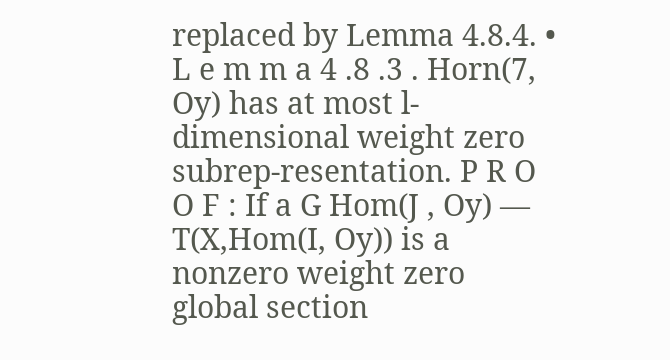replaced by Lemma 4.8.4. • L e m m a 4 .8 .3 . Horn(7, Oy) has at most l-dimensional weight zero subrep-resentation. P R O O F : If a G Hom(J , Oy) — T(X,Hom(I, Oy)) is a nonzero weight zero global section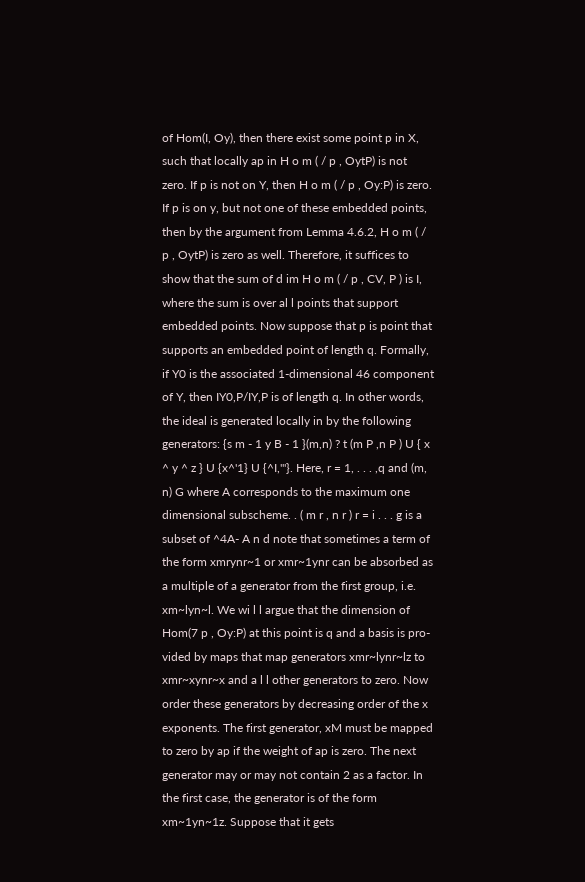of Hom(I, Oy), then there exist some point p in X, such that locally ap in H o m ( / p , OytP) is not zero. If p is not on Y, then H o m ( / p , Oy:P) is zero. If p is on y, but not one of these embedded points, then by the argument from Lemma 4.6.2, H o m ( / p , OytP) is zero as well. Therefore, it suffices to show that the sum of d im H o m ( / p , CV, P ) is I, where the sum is over al l points that support embedded points. Now suppose that p is point that supports an embedded point of length q. Formally, if Y0 is the associated 1-dimensional 46 component of Y, then IY0,P/IY,P is of length q. In other words, the ideal is generated locally in by the following generators: {s m - 1 y B - 1 }(m,n) ? t (m P ,n P ) U { x ^ y ^ z } U {x^'1} U {^I,"'}. Here, r = 1, . . . ,q and (m, n) G where A corresponds to the maximum one dimensional subscheme. . ( m r , n r ) r = i . . . g is a subset of ^4A- A n d note that sometimes a term of the form xmrynr~1 or xmr~1ynr can be absorbed as a multiple of a generator from the first group, i.e. xm~lyn~l. We wi l l argue that the dimension of Hom(7 p , Oy:P) at this point is q and a basis is pro-vided by maps that map generators xmr~lynr~lz to xmr~xynr~x and a l l other generators to zero. Now order these generators by decreasing order of the x exponents. The first generator, xM must be mapped to zero by ap if the weight of ap is zero. The next generator may or may not contain 2 as a factor. In the first case, the generator is of the form xm~1yn~1z. Suppose that it gets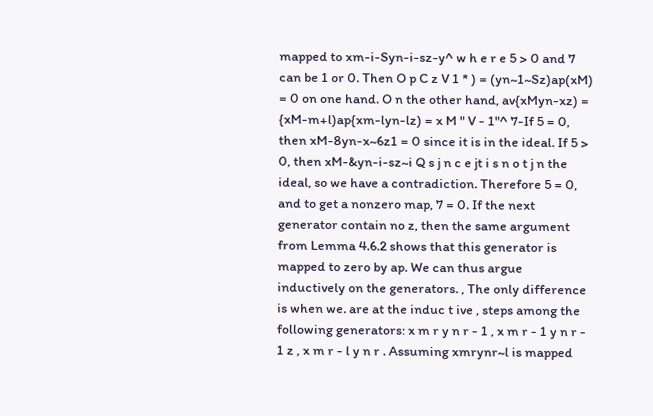mapped to xm-i-Syn-i-sz-y^ w h e r e 5 > 0 and 7 can be 1 or 0. Then O p C z V 1 * ) = (yn~1~Sz)ap(xM) = 0 on one hand. O n the other hand, av{xMyn-xz) = {xM-m+l)ap{xm-lyn-lz) = x M " V - 1"^ 7-If 5 = 0, then xM-8yn-x~6z1 = 0 since it is in the ideal. If 5 > 0, then xM-&yn-i-sz~i Q s j n c e jt i s n o t j n the ideal, so we have a contradiction. Therefore 5 = 0, and to get a nonzero map, 7 = 0. If the next generator contain no z, then the same argument from Lemma 4.6.2 shows that this generator is mapped to zero by ap. We can thus argue inductively on the generators. , The only difference is when we. are at the induc t ive , steps among the following generators: x m r y n r - 1 , x m r - 1 y n r - 1 z , x m r - l y n r . Assuming xmrynr~l is mapped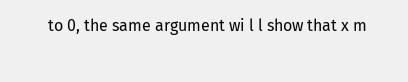to 0, the same argument wi l l show that x m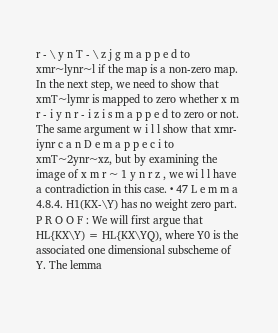r - \ y n T - \ z j g m a p p e d to xmr~lynr~l if the map is a non-zero map. In the next step, we need to show that xmT~lymr is mapped to zero whether x m r - i y n r - i z i s m a p p e d to zero or not. The same argument w i l l show that xmr-iynr c a n D e m a p p e c i to xmT~2ynr~xz, but by examining the image of x m r ~ 1 y n r z , we wi l l have a contradiction in this case. • 47 L e m m a 4.8.4. H1(KX-\Y) has no weight zero part. P R O O F : We will first argue that HL{KX\Y) = HL{KX\YQ), where Y0 is the associated one dimensional subscheme of Y. The lemma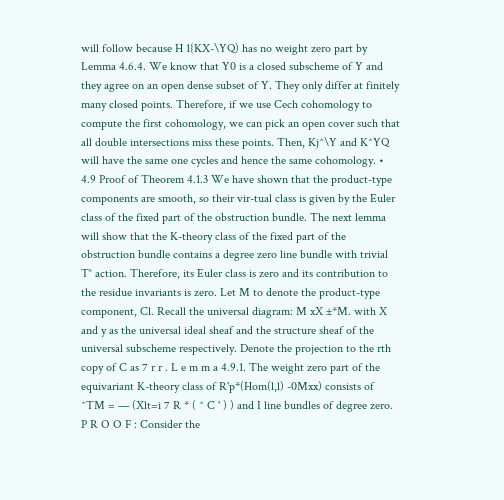will follow because H 1{KX-\YQ) has no weight zero part by Lemma 4.6.4. We know that Y0 is a closed subscheme of Y and they agree on an open dense subset of Y. They only differ at finitely many closed points. Therefore, if we use Cech cohomology to compute the first cohomology, we can pick an open cover such that all double intersections miss these points. Then, Kj^\Y and K^YQ will have the same one cycles and hence the same cohomology. • 4.9 Proof of Theorem 4.1.3 We have shown that the product-type components are smooth, so their vir-tual class is given by the Euler class of the fixed part of the obstruction bundle. The next lemma will show that the K-theory class of the fixed part of the obstruction bundle contains a degree zero line bundle with trivial T° action. Therefore, its Euler class is zero and its contribution to the residue invariants is zero. Let M to denote the product-type component, Cl. Recall the universal diagram: M xX ±*M. with X and y as the universal ideal sheaf and the structure sheaf of the universal subscheme respectively. Denote the projection to the rth copy of C as 7 r r . L e m m a 4.9.1. The weight zero part of the equivariant K-theory class of R'p*(Hom(l,l) -0Mxx) consists of ^TM = — (Xlt=i 7 R * ( ^ C ' ) ) and I line bundles of degree zero. P R O O F : Consider the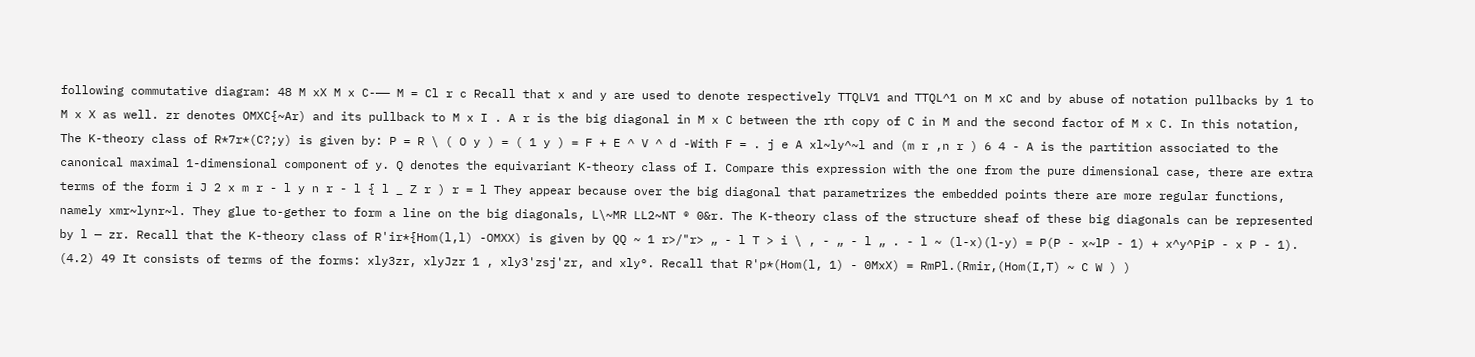following commutative diagram: 48 M xX M x C-—— M = Cl r c Recall that x and y are used to denote respectively TTQLV1 and TTQL^1 on M xC and by abuse of notation pullbacks by 1 to M x X as well. zr denotes OMXC{~Ar) and its pullback to M x I . A r is the big diagonal in M x C between the rth copy of C in M and the second factor of M x C. In this notation, The K-theory class of R*7r*(C?;y) is given by: P = R \ ( O y ) = ( 1 y ) = F + E ^ V ^ d -With F = . j e A xl~ly^~l and (m r ,n r ) 6 4 - A is the partition associated to the canonical maximal 1-dimensional component of y. Q denotes the equivariant K-theory class of I. Compare this expression with the one from the pure dimensional case, there are extra terms of the form i J 2 x m r - l y n r - l { l _ Z r ) r = l They appear because over the big diagonal that parametrizes the embedded points there are more regular functions, namely xmr~lynr~l. They glue to-gether to form a line on the big diagonals, L\~MR LL2~NT ® 0&r. The K-theory class of the structure sheaf of these big diagonals can be represented by l — zr. Recall that the K-theory class of R'ir*{Hom(l,l) -OMXX) is given by QQ ~ 1 r>/"r> „ - l T > i \ , - „ - l „ . - l ~ (l-x)(l-y) = P(P - x~lP - 1) + x^y^PiP - x P - 1). (4.2) 49 It consists of terms of the forms: xly3zr, xlyJzr 1 , xly3'zsj'zr, and xly°. Recall that R'p*(Hom(l, 1) - 0MxX) = RmPl.(Rmir,(Hom(I,T) ~ C W ) )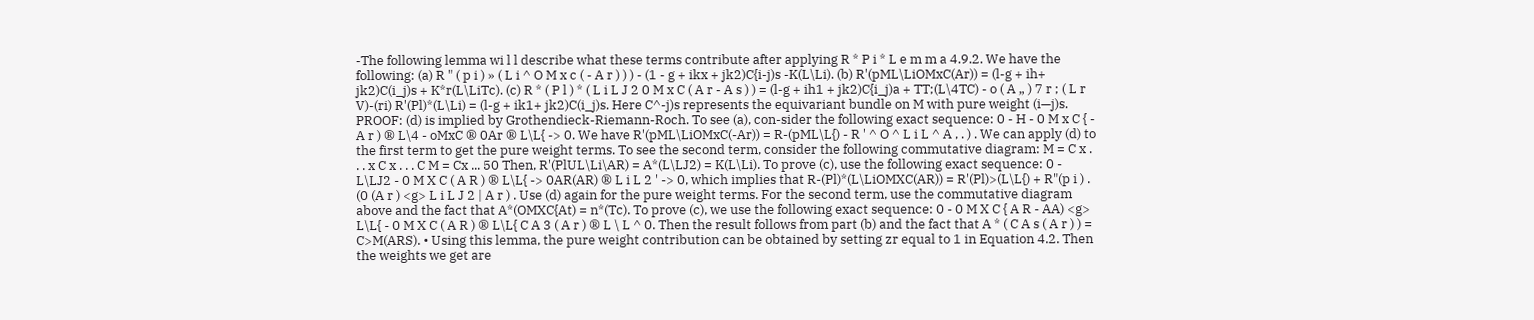-The following lemma wi l l describe what these terms contribute after applying R * P i * L e m m a 4.9.2. We have the following: (a) R " ( p i ) » ( L i ^ O M x c ( - A r ) ) ) - (1 - g + ikx + jk2)C{i-j)s -K(L\Li). (b) R'(pML\LiOMxC(Ar)) = (l-g + ih+ jk2)C(i_j)s + K*r(L\LiTc). (c) R * ( P l ) * ( L i L J 2 0 M x C ( A r - A s ) ) = (l-g + ih1 + jk2)C{i_j)a + TT;(L\4TC) - o ( A „ ) 7 r ; ( L r V)-(ri) R'(Pl)*(L\Li) = (l-g + ik1+ jk2)C(i_j)s. Here C^-j)s represents the equivariant bundle on M with pure weight (i—j)s. PROOF: (d) is implied by Grothendieck-Riemann-Roch. To see (a), con-sider the following exact sequence: 0 - H - 0 M x C { - A r ) ® L\4 - oMxC ® 0Ar ® L\L{ -> 0. We have R'(pML\LiOMxC(-Ar)) = R-(pML\L{) - R ' ^ O ^ L i L ^ A , . ) . We can apply (d) to the first term to get the pure weight terms. To see the second term, consider the following commutative diagram: M = C x . . . x C x . . . C M = Cx ... 50 Then, R'(PlUL\Li\AR) = A*(L\LJ2) = K(L\Li). To prove (c), use the following exact sequence: 0 - L\LJ2 - 0 M X C ( A R ) ® L\L{ -> 0AR(AR) ® L i L 2 ' -> 0, which implies that R-(Pl)*(L\LiOMXC(AR)) = R'(Pl)>(L\L{) + R"(p i ) . (0 (A r ) <g> L i L J 2 | A r ) . Use (d) again for the pure weight terms. For the second term, use the commutative diagram above and the fact that A*(OMXC{At) = n*(Tc). To prove (c), we use the following exact sequence: 0 - 0 M X C { A R - AA) <g> L\L{ - 0 M X C ( A R ) ® L\L{ C A 3 ( A r ) ® L \ L ^ 0. Then the result follows from part (b) and the fact that A * ( C A s ( A r ) ) = C>M(ARS). • Using this lemma, the pure weight contribution can be obtained by setting zr equal to 1 in Equation 4.2. Then the weights we get are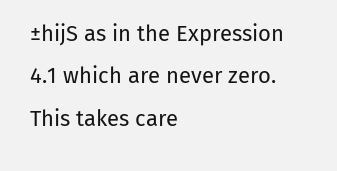±hijS as in the Expression 4.1 which are never zero. This takes care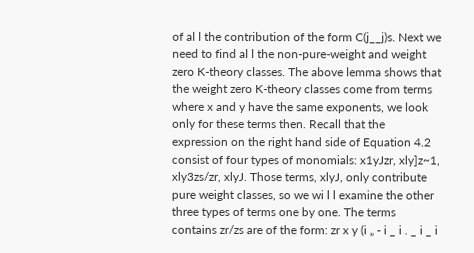of al l the contribution of the form C(j__j)s. Next we need to find al l the non-pure-weight and weight zero K-theory classes. The above lemma shows that the weight zero K-theory classes come from terms where x and y have the same exponents, we look only for these terms then. Recall that the expression on the right hand side of Equation 4.2 consist of four types of monomials: x1yJzr, xly]z~1, xly3zs/zr, xlyJ. Those terms, xlyJ, only contribute pure weight classes, so we wi l l examine the other three types of terms one by one. The terms contains zr/zs are of the form: zr x y (i „ - i _ i . _ i _ i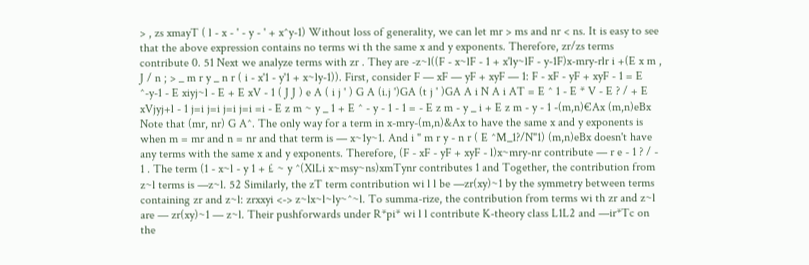> , zs xmayT ( l - x - ' - y - ' + x^y-1) Without loss of generality, we can let mr > ms and nr < ns. It is easy to see that the above expression contains no terms wi th the same x and y exponents. Therefore, zr/zs terms contribute 0. 51 Next we analyze terms with zr . They are -z~l((F - x~lF - 1 + x'ly~lF - y-1F)x-mry-rlr i +(E x m , J / n ; > _ m r y _ n r ( i - x'1 - y'1 + x~ly-1)). First, consider F — xF — yF + xyF — 1: F - xF - yF + xyF - 1 = E ^-y-1 - E xiyj~l - E + E xV - 1 ( J J ) e A ( i j ' ) G A (i.j ')GA (t j ' )GA A i N A i AT = E ^ 1 - E * V - E ? / + E xVjyj+l - 1 j=i j=i j=i j=i =i - E z m ~ y _ 1 + E ^ - y - 1 - 1 = - E z m - y _ i + E z m - y - 1 -(m,n)€Ax (m,n)eBx Note that (mr, nr) G A^. The only way for a term in x-mry-(m,n)&Ax to have the same x and y exponents is when m = mr and n = nr and that term is — x~1y~1. And i " m r y - n r ( E ^M_1?/N"1) (m,n)eBx doesn't have any terms with the same x and y exponents. Therefore, (F - xF - yF + xyF - l)x~mry-nr contribute — r e - 1 ? / - 1 . The term (1 - x~l - y 1 + £ ~ y ^(XlLi x~msy~ns)xmTynr contributes 1 and Together, the contribution from z~l terms is —z~l. 52 Similarly, the zT term contribution wi l l be —zr(xy)~1 by the symmetry between terms containing zr and z~l: zrxxyi <-> z~lx~l~ly~^~l. To summa-rize, the contribution from terms wi th zr and z~l are — zr(xy)~1 — z~l. Their pushforwards under R*pi* wi l l contribute K-theory class L1L2 and —ir*Tc on the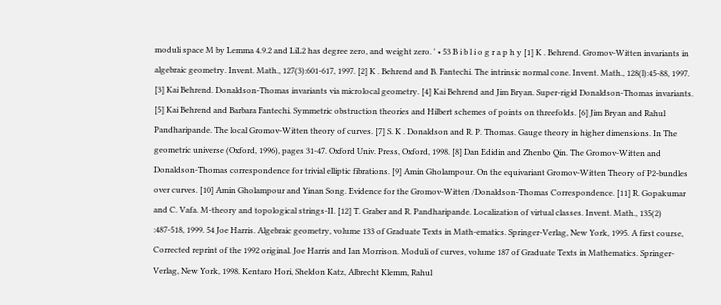moduli space M by Lemma 4.9.2 and LiL2 has degree zero, and weight zero. ' • 53 B i b l i o g r a p h y [1] K . Behrend. Gromov-Witten invariants in algebraic geometry. Invent. Math., 127(3):601-617, 1997. [2] K . Behrend and B. Fantechi. The intrinsic normal cone. Invent. Math., 128(l):45-88, 1997. [3] Kai Behrend. Donaldson-Thomas invariants via microlocal geometry. [4] Kai Behrend and Jim Bryan. Super-rigid Donaldson-Thomas invariants. [5] Kai Behrend and Barbara Fantechi. Symmetric obstruction theories and Hilbert schemes of points on threefolds. [6] Jim Bryan and Rahul Pandharipande. The local Gromov-Witten theory of curves. [7] S. K . Donaldson and R. P. Thomas. Gauge theory in higher dimensions. In The geometric universe (Oxford, 1996), pages 31-47. Oxford Univ. Press, Oxford, 1998. [8] Dan Edidin and Zhenbo Qin. The Gromov-Witten and Donaldson-Thomas correspondence for trivial elliptic fibrations. [9] Amin Gholampour. On the equivariant Gromov-Witten Theory of P2-bundles over curves. [10] Amin Gholampour and Yinan Song. Evidence for the Gromov-Witten /Donaldson-Thomas Correspondence. [11] R. Gopakumar and C. Vafa. M-theory and topological strings-II. [12] T. Graber and R. Pandharipande. Localization of virtual classes. Invent. Math., 135(2) :487-518, 1999. 54 Joe Harris. Algebraic geometry, volume 133 of Graduate Texts in Math-ematics. Springer-Verlag, New York, 1995. A first course, Corrected reprint of the 1992 original. Joe Harris and Ian Morrison. Moduli of curves, volume 187 of Graduate Texts in Mathematics. Springer-Verlag, New York, 1998. Kentaro Hori, Sheldon Katz, Albrecht Klemm, Rahul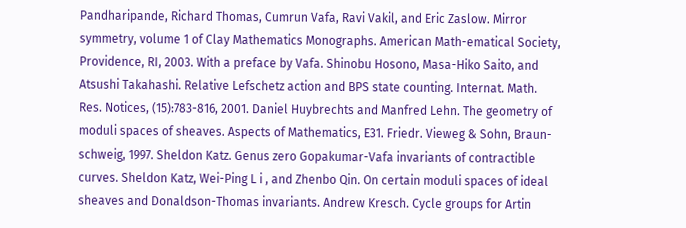Pandharipande, Richard Thomas, Cumrun Vafa, Ravi Vakil, and Eric Zaslow. Mirror symmetry, volume 1 of Clay Mathematics Monographs. American Math-ematical Society, Providence, RI, 2003. With a preface by Vafa. Shinobu Hosono, Masa-Hiko Saito, and Atsushi Takahashi. Relative Lefschetz action and BPS state counting. Internat. Math. Res. Notices, (15):783-816, 2001. Daniel Huybrechts and Manfred Lehn. The geometry of moduli spaces of sheaves. Aspects of Mathematics, E31. Friedr. Vieweg & Sohn, Braun-schweig, 1997. Sheldon Katz. Genus zero Gopakumar-Vafa invariants of contractible curves. Sheldon Katz, Wei-Ping L i , and Zhenbo Qin. On certain moduli spaces of ideal sheaves and Donaldson-Thomas invariants. Andrew Kresch. Cycle groups for Artin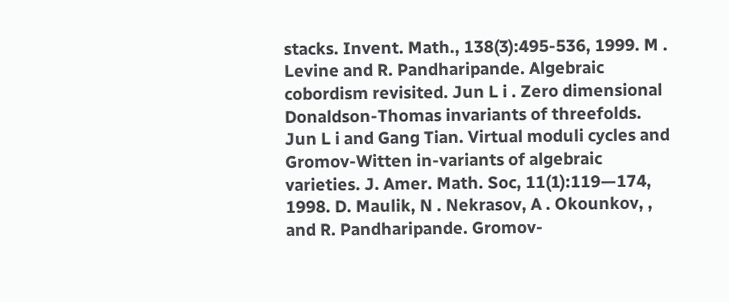stacks. Invent. Math., 138(3):495-536, 1999. M . Levine and R. Pandharipande. Algebraic cobordism revisited. Jun L i . Zero dimensional Donaldson-Thomas invariants of threefolds. Jun L i and Gang Tian. Virtual moduli cycles and Gromov-Witten in-variants of algebraic varieties. J. Amer. Math. Soc, 11(1):119—174, 1998. D. Maulik, N . Nekrasov, A . Okounkov, , and R. Pandharipande. Gromov-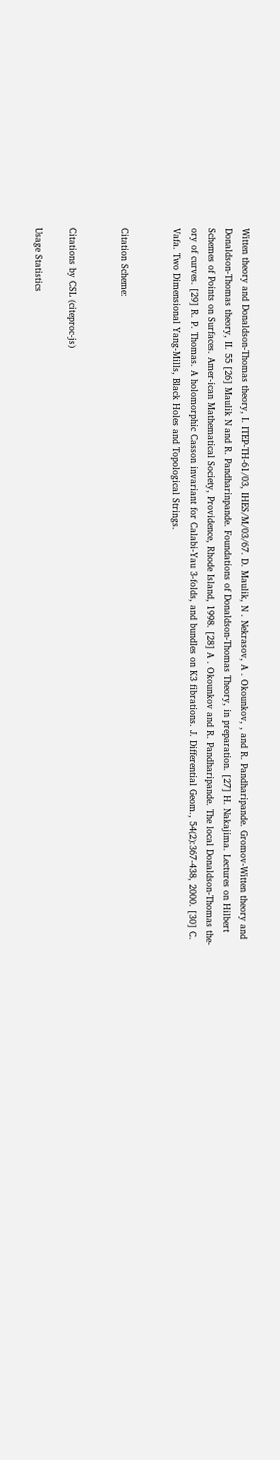Witten theory and Donaldson-Thomas theory, I. ITEP-TH-61/03, IHES/M/03/67. D. Maulik, N . Nekrasov, A . Okounkov, , and R. Pandharipande. Gromov-Witten theory and Donaldson-Thomas theory, II. 55 [26] Maulik N and R. Pandharinpande. Foundations of Donaldson-Thomas Theory, in preparation. [27] H. Nakajima. Lectures on Hilbert Schemes of Points on Surfaces. Amer-ican Mathematical Society, Providence, Rhode Island, 1998. [28] A . Okounkov and R. Pandharipande. The local Donaldson-Thomas the-ory of curves. [29] R. P. Thomas. A holomorphic Casson invariant for Calabi-Yau 3-folds, and bundles on K3 fibrations. J. Differential Geom., 54(2):367-438, 2000. [30] C. Vafa. Two Dimensional Yang-Mills, Black Holes and Topological Strings.


Citation Scheme:


Citations by CSL (citeproc-js)

Usage Statistics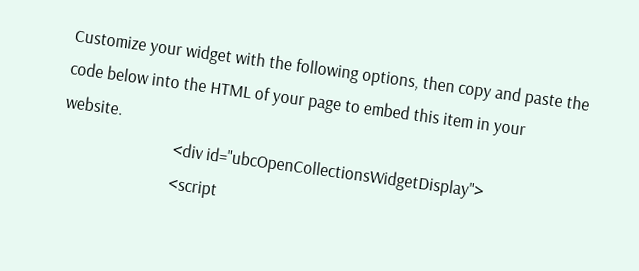Customize your widget with the following options, then copy and paste the code below into the HTML of your page to embed this item in your website.
                            <div id="ubcOpenCollectionsWidgetDisplay">
                            <script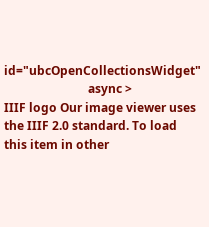id="ubcOpenCollectionsWidget"
                            async >
IIIF logo Our image viewer uses the IIIF 2.0 standard. To load this item in other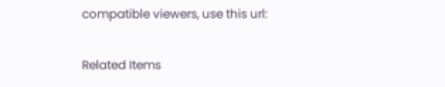compatible viewers, use this url:


Related Items